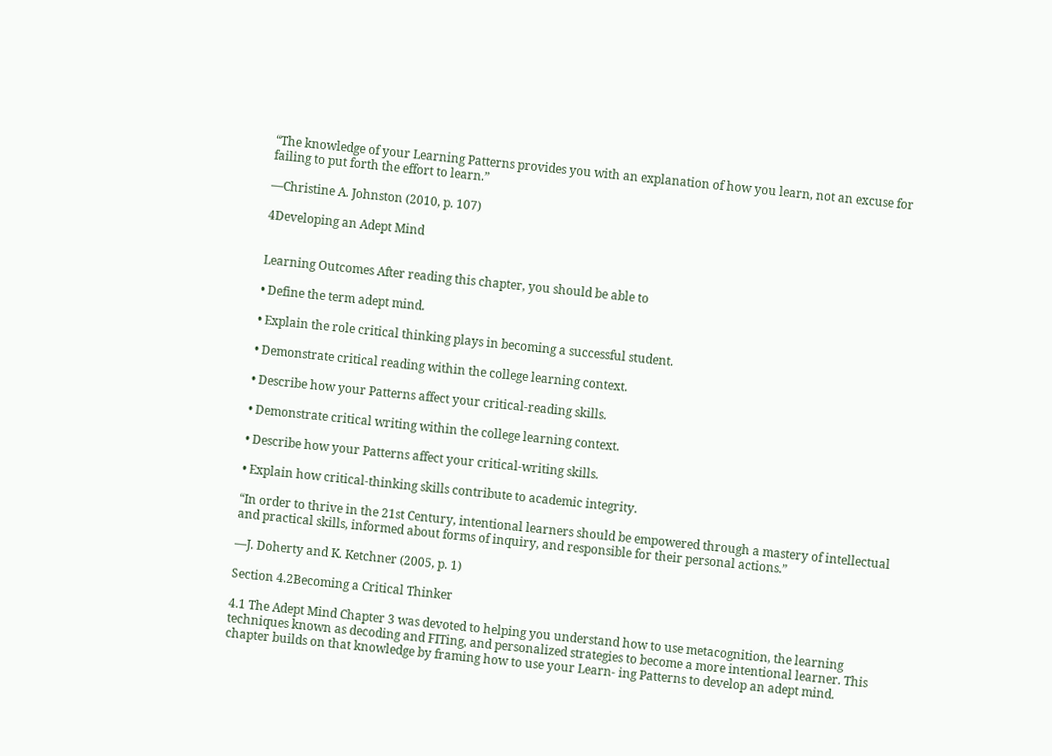“The knowledge of your Learning Patterns provides you with an explanation of how you learn, not an excuse for failing to put forth the effort to learn.”

—Christine A. Johnston (2010, p. 107)

4Developing an Adept Mind


Learning Outcomes After reading this chapter, you should be able to

• Define the term adept mind.

• Explain the role critical thinking plays in becoming a successful student.

• Demonstrate critical reading within the college learning context.

• Describe how your Patterns affect your critical-reading skills.

• Demonstrate critical writing within the college learning context.

• Describe how your Patterns affect your critical-writing skills.

• Explain how critical-thinking skills contribute to academic integrity.

“In order to thrive in the 21st Century, intentional learners should be empowered through a mastery of intellectual and practical skills, informed about forms of inquiry, and responsible for their personal actions.”

—J. Doherty and K. Ketchner (2005, p. 1)

Section 4.2Becoming a Critical Thinker

4.1 The Adept Mind Chapter 3 was devoted to helping you understand how to use metacognition, the learning techniques known as decoding and FITing, and personalized strategies to become a more intentional learner. This chapter builds on that knowledge by framing how to use your Learn- ing Patterns to develop an adept mind.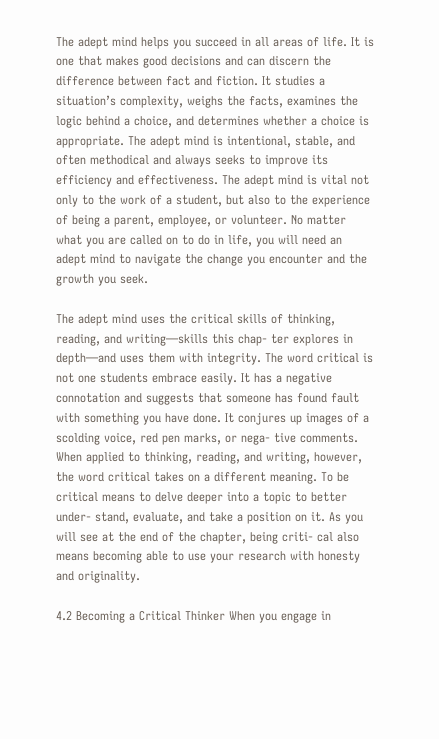The adept mind helps you succeed in all areas of life. It is one that makes good decisions and can discern the difference between fact and fiction. It studies a situation’s complexity, weighs the facts, examines the logic behind a choice, and determines whether a choice is appropriate. The adept mind is intentional, stable, and often methodical and always seeks to improve its efficiency and effectiveness. The adept mind is vital not only to the work of a student, but also to the experience of being a parent, employee, or volunteer. No matter what you are called on to do in life, you will need an adept mind to navigate the change you encounter and the growth you seek.

The adept mind uses the critical skills of thinking, reading, and writing—skills this chap- ter explores in depth—and uses them with integrity. The word critical is not one students embrace easily. It has a negative connotation and suggests that someone has found fault with something you have done. It conjures up images of a scolding voice, red pen marks, or nega- tive comments. When applied to thinking, reading, and writing, however, the word critical takes on a different meaning. To be critical means to delve deeper into a topic to better under- stand, evaluate, and take a position on it. As you will see at the end of the chapter, being criti- cal also means becoming able to use your research with honesty and originality.

4.2 Becoming a Critical Thinker When you engage in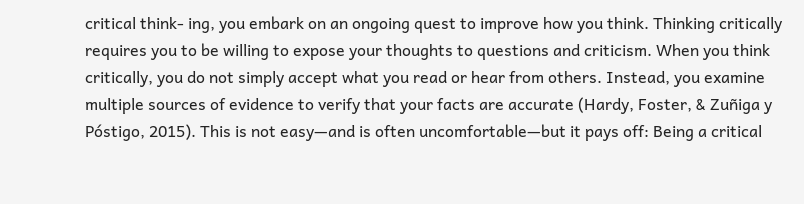critical think- ing, you embark on an ongoing quest to improve how you think. Thinking critically requires you to be willing to expose your thoughts to questions and criticism. When you think critically, you do not simply accept what you read or hear from others. Instead, you examine multiple sources of evidence to verify that your facts are accurate (Hardy, Foster, & Zuñiga y Póstigo, 2015). This is not easy—and is often uncomfortable—but it pays off: Being a critical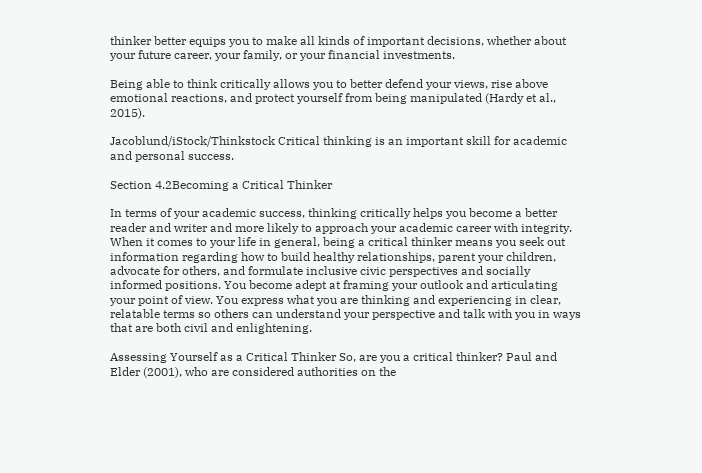thinker better equips you to make all kinds of important decisions, whether about your future career, your family, or your financial investments.

Being able to think critically allows you to better defend your views, rise above emotional reactions, and protect yourself from being manipulated (Hardy et al., 2015).

Jacoblund/iStock/Thinkstock Critical thinking is an important skill for academic and personal success.

Section 4.2Becoming a Critical Thinker

In terms of your academic success, thinking critically helps you become a better reader and writer and more likely to approach your academic career with integrity. When it comes to your life in general, being a critical thinker means you seek out information regarding how to build healthy relationships, parent your children, advocate for others, and formulate inclusive civic perspectives and socially informed positions. You become adept at framing your outlook and articulating your point of view. You express what you are thinking and experiencing in clear, relatable terms so others can understand your perspective and talk with you in ways that are both civil and enlightening.

Assessing Yourself as a Critical Thinker So, are you a critical thinker? Paul and Elder (2001), who are considered authorities on the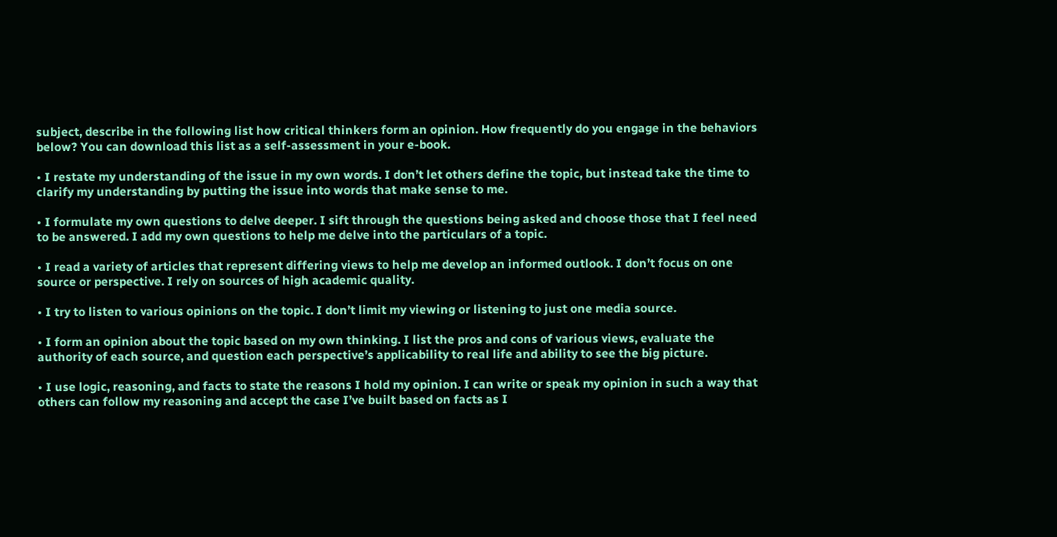subject, describe in the following list how critical thinkers form an opinion. How frequently do you engage in the behaviors below? You can download this list as a self-assessment in your e-book.

• I restate my understanding of the issue in my own words. I don’t let others define the topic, but instead take the time to clarify my understanding by putting the issue into words that make sense to me.

• I formulate my own questions to delve deeper. I sift through the questions being asked and choose those that I feel need to be answered. I add my own questions to help me delve into the particulars of a topic.

• I read a variety of articles that represent differing views to help me develop an informed outlook. I don’t focus on one source or perspective. I rely on sources of high academic quality.

• I try to listen to various opinions on the topic. I don’t limit my viewing or listening to just one media source.

• I form an opinion about the topic based on my own thinking. I list the pros and cons of various views, evaluate the authority of each source, and question each perspective’s applicability to real life and ability to see the big picture.

• I use logic, reasoning, and facts to state the reasons I hold my opinion. I can write or speak my opinion in such a way that others can follow my reasoning and accept the case I’ve built based on facts as I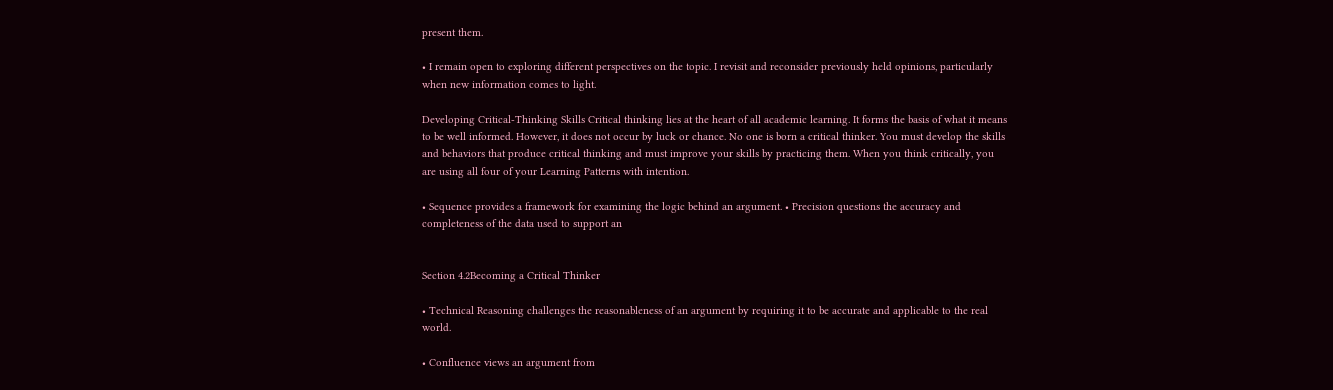present them.

• I remain open to exploring different perspectives on the topic. I revisit and reconsider previously held opinions, particularly when new information comes to light.

Developing Critical-Thinking Skills Critical thinking lies at the heart of all academic learning. It forms the basis of what it means to be well informed. However, it does not occur by luck or chance. No one is born a critical thinker. You must develop the skills and behaviors that produce critical thinking and must improve your skills by practicing them. When you think critically, you are using all four of your Learning Patterns with intention.

• Sequence provides a framework for examining the logic behind an argument. • Precision questions the accuracy and completeness of the data used to support an


Section 4.2Becoming a Critical Thinker

• Technical Reasoning challenges the reasonableness of an argument by requiring it to be accurate and applicable to the real world.

• Confluence views an argument from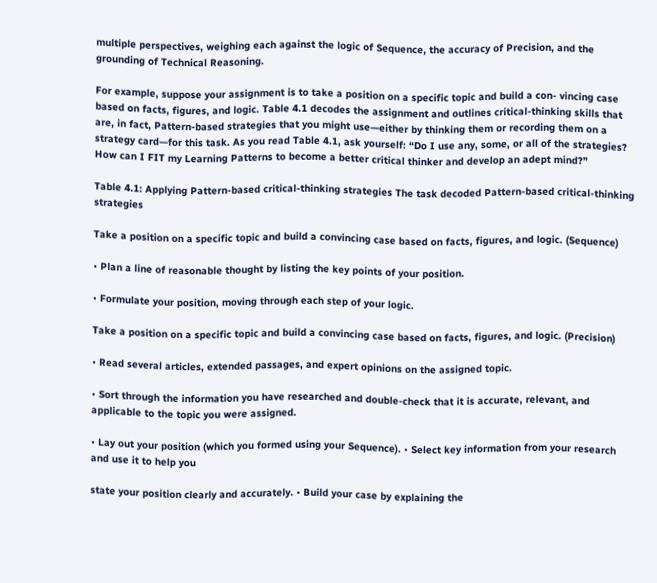multiple perspectives, weighing each against the logic of Sequence, the accuracy of Precision, and the grounding of Technical Reasoning.

For example, suppose your assignment is to take a position on a specific topic and build a con- vincing case based on facts, figures, and logic. Table 4.1 decodes the assignment and outlines critical-thinking skills that are, in fact, Pattern-based strategies that you might use—either by thinking them or recording them on a strategy card—for this task. As you read Table 4.1, ask yourself: “Do I use any, some, or all of the strategies? How can I FIT my Learning Patterns to become a better critical thinker and develop an adept mind?”

Table 4.1: Applying Pattern-based critical-thinking strategies The task decoded Pattern-based critical-thinking strategies

Take a position on a specific topic and build a convincing case based on facts, figures, and logic. (Sequence)

• Plan a line of reasonable thought by listing the key points of your position.

• Formulate your position, moving through each step of your logic.

Take a position on a specific topic and build a convincing case based on facts, figures, and logic. (Precision)

• Read several articles, extended passages, and expert opinions on the assigned topic.

• Sort through the information you have researched and double-check that it is accurate, relevant, and applicable to the topic you were assigned.

• Lay out your position (which you formed using your Sequence). • Select key information from your research and use it to help you

state your position clearly and accurately. • Build your case by explaining the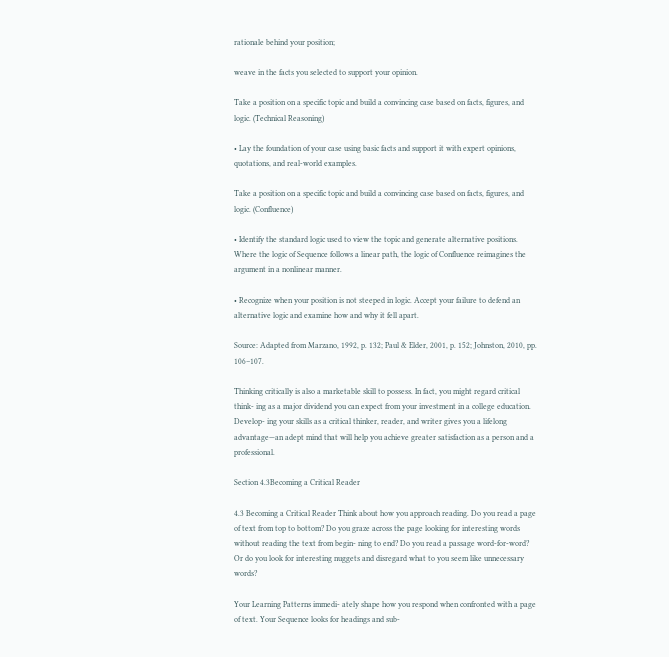rationale behind your position;

weave in the facts you selected to support your opinion.

Take a position on a specific topic and build a convincing case based on facts, figures, and logic. (Technical Reasoning)

• Lay the foundation of your case using basic facts and support it with expert opinions, quotations, and real-world examples.

Take a position on a specific topic and build a convincing case based on facts, figures, and logic. (Confluence)

• Identify the standard logic used to view the topic and generate alternative positions. Where the logic of Sequence follows a linear path, the logic of Confluence reimagines the argument in a nonlinear manner.

• Recognize when your position is not steeped in logic. Accept your failure to defend an alternative logic and examine how and why it fell apart.

Source: Adapted from Marzano, 1992, p. 132; Paul & Elder, 2001, p. 152; Johnston, 2010, pp. 106–107.

Thinking critically is also a marketable skill to possess. In fact, you might regard critical think- ing as a major dividend you can expect from your investment in a college education. Develop- ing your skills as a critical thinker, reader, and writer gives you a lifelong advantage—an adept mind that will help you achieve greater satisfaction as a person and a professional.

Section 4.3Becoming a Critical Reader

4.3 Becoming a Critical Reader Think about how you approach reading. Do you read a page of text from top to bottom? Do you graze across the page looking for interesting words without reading the text from begin- ning to end? Do you read a passage word-for-word? Or do you look for interesting nuggets and disregard what to you seem like unnecessary words?

Your Learning Patterns immedi- ately shape how you respond when confronted with a page of text. Your Sequence looks for headings and sub-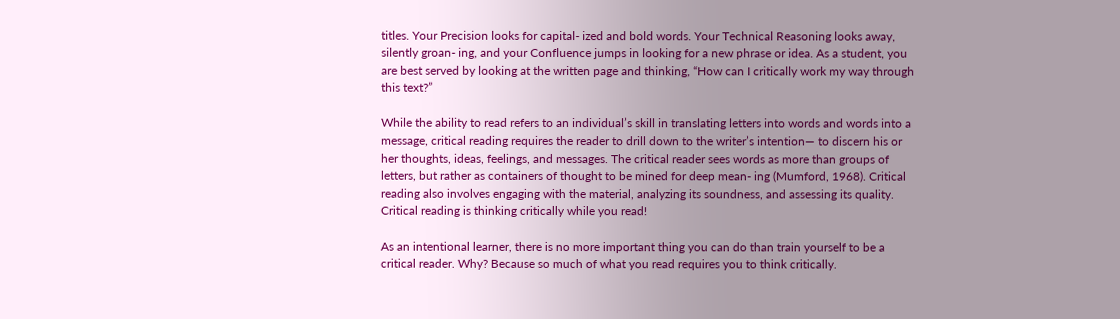titles. Your Precision looks for capital- ized and bold words. Your Technical Reasoning looks away, silently groan- ing, and your Confluence jumps in looking for a new phrase or idea. As a student, you are best served by looking at the written page and thinking, “How can I critically work my way through this text?”

While the ability to read refers to an individual’s skill in translating letters into words and words into a message, critical reading requires the reader to drill down to the writer’s intention— to discern his or her thoughts, ideas, feelings, and messages. The critical reader sees words as more than groups of letters, but rather as containers of thought to be mined for deep mean- ing (Mumford, 1968). Critical reading also involves engaging with the material, analyzing its soundness, and assessing its quality. Critical reading is thinking critically while you read!

As an intentional learner, there is no more important thing you can do than train yourself to be a critical reader. Why? Because so much of what you read requires you to think critically.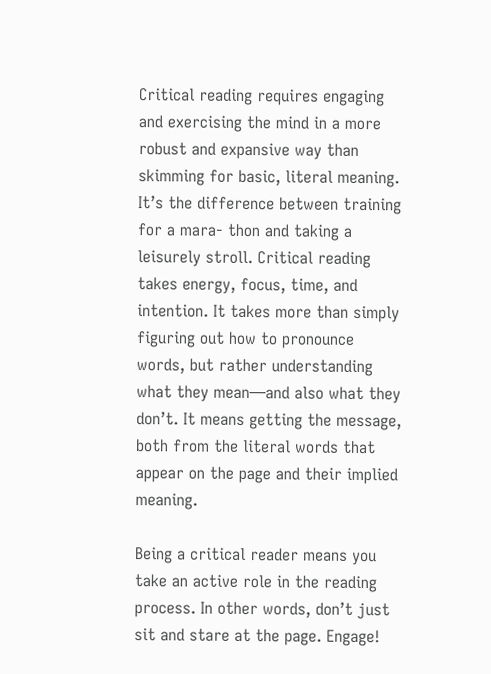Critical reading requires engaging and exercising the mind in a more robust and expansive way than skimming for basic, literal meaning. It’s the difference between training for a mara- thon and taking a leisurely stroll. Critical reading takes energy, focus, time, and intention. It takes more than simply figuring out how to pronounce words, but rather understanding what they mean—and also what they don’t. It means getting the message, both from the literal words that appear on the page and their implied meaning.

Being a critical reader means you take an active role in the reading process. In other words, don’t just sit and stare at the page. Engage!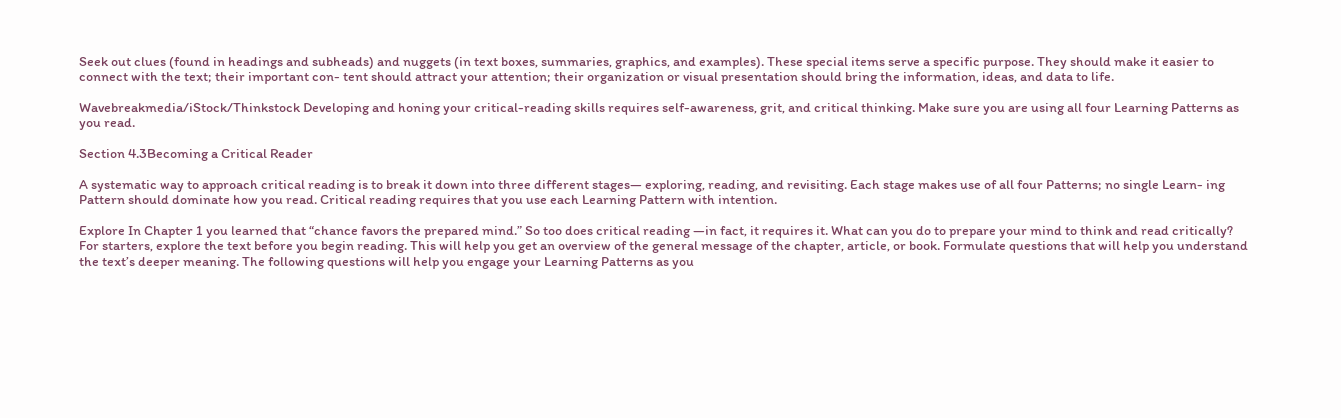Seek out clues (found in headings and subheads) and nuggets (in text boxes, summaries, graphics, and examples). These special items serve a specific purpose. They should make it easier to connect with the text; their important con- tent should attract your attention; their organization or visual presentation should bring the information, ideas, and data to life.

Wavebreakmedia/iStock/Thinkstock Developing and honing your critical-reading skills requires self-awareness, grit, and critical thinking. Make sure you are using all four Learning Patterns as you read.

Section 4.3Becoming a Critical Reader

A systematic way to approach critical reading is to break it down into three different stages— exploring, reading, and revisiting. Each stage makes use of all four Patterns; no single Learn- ing Pattern should dominate how you read. Critical reading requires that you use each Learning Pattern with intention.

Explore In Chapter 1 you learned that “chance favors the prepared mind.” So too does critical reading —in fact, it requires it. What can you do to prepare your mind to think and read critically? For starters, explore the text before you begin reading. This will help you get an overview of the general message of the chapter, article, or book. Formulate questions that will help you understand the text’s deeper meaning. The following questions will help you engage your Learning Patterns as you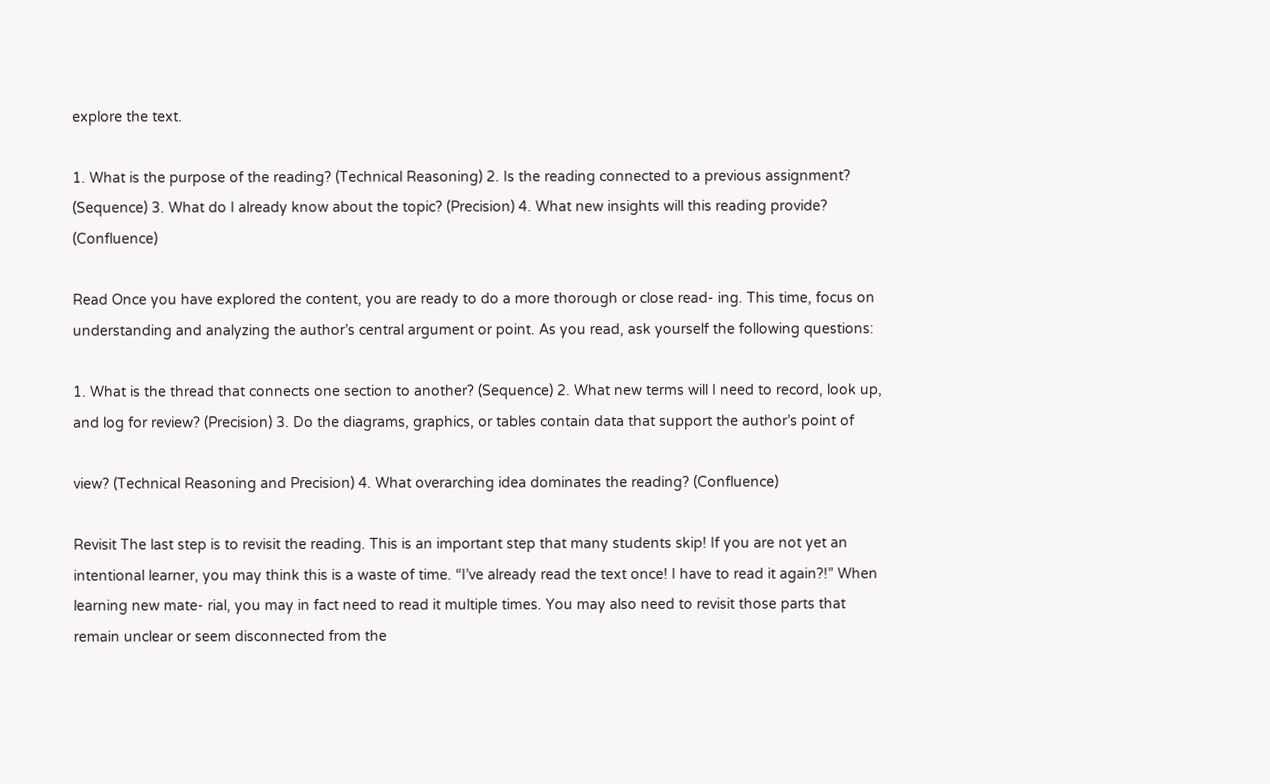explore the text.

1. What is the purpose of the reading? (Technical Reasoning) 2. Is the reading connected to a previous assignment? (Sequence) 3. What do I already know about the topic? (Precision) 4. What new insights will this reading provide? (Confluence)

Read Once you have explored the content, you are ready to do a more thorough or close read- ing. This time, focus on understanding and analyzing the author’s central argument or point. As you read, ask yourself the following questions:

1. What is the thread that connects one section to another? (Sequence) 2. What new terms will I need to record, look up, and log for review? (Precision) 3. Do the diagrams, graphics, or tables contain data that support the author’s point of

view? (Technical Reasoning and Precision) 4. What overarching idea dominates the reading? (Confluence)

Revisit The last step is to revisit the reading. This is an important step that many students skip! If you are not yet an intentional learner, you may think this is a waste of time. “I’ve already read the text once! I have to read it again?!” When learning new mate- rial, you may in fact need to read it multiple times. You may also need to revisit those parts that remain unclear or seem disconnected from the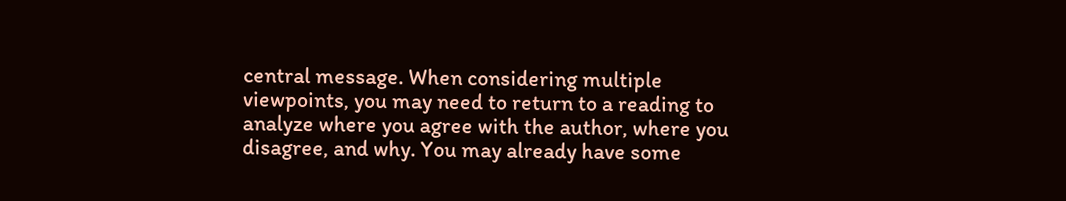central message. When considering multiple viewpoints, you may need to return to a reading to analyze where you agree with the author, where you disagree, and why. You may already have some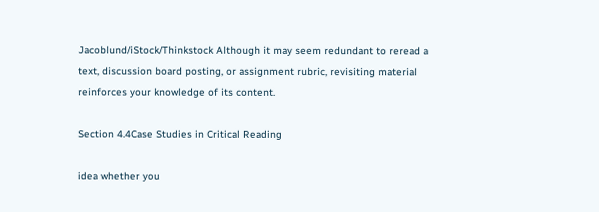Jacoblund/iStock/Thinkstock Although it may seem redundant to reread a text, discussion board posting, or assignment rubric, revisiting material reinforces your knowledge of its content.

Section 4.4Case Studies in Critical Reading

idea whether you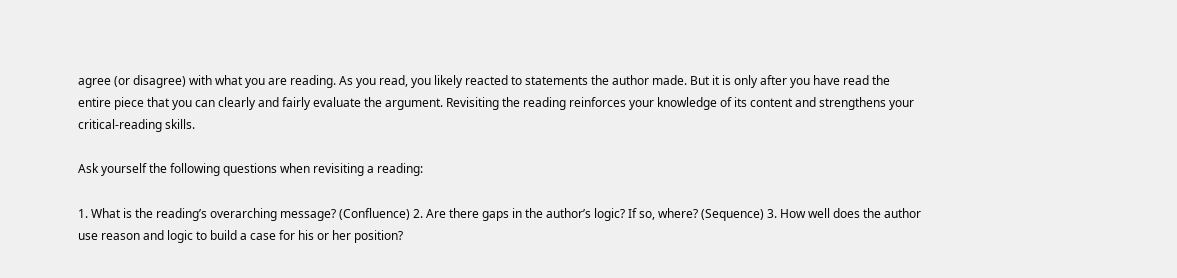agree (or disagree) with what you are reading. As you read, you likely reacted to statements the author made. But it is only after you have read the entire piece that you can clearly and fairly evaluate the argument. Revisiting the reading reinforces your knowledge of its content and strengthens your critical-reading skills.

Ask yourself the following questions when revisiting a reading:

1. What is the reading’s overarching message? (Confluence) 2. Are there gaps in the author’s logic? If so, where? (Sequence) 3. How well does the author use reason and logic to build a case for his or her position?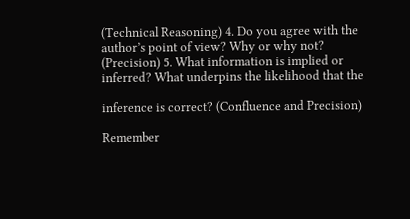(Technical Reasoning) 4. Do you agree with the author’s point of view? Why or why not? (Precision) 5. What information is implied or inferred? What underpins the likelihood that the

inference is correct? (Confluence and Precision)

Remember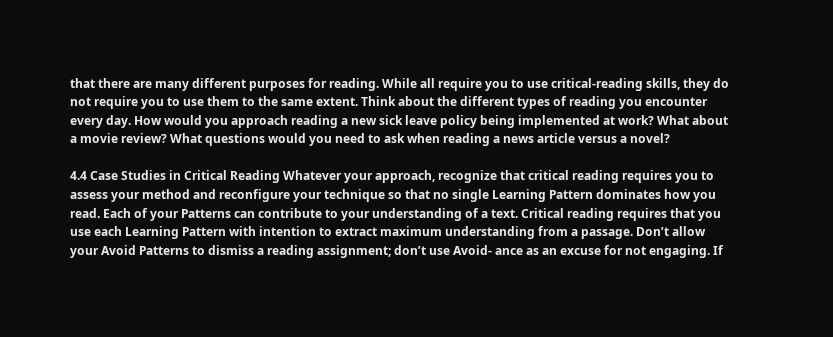that there are many different purposes for reading. While all require you to use critical-reading skills, they do not require you to use them to the same extent. Think about the different types of reading you encounter every day. How would you approach reading a new sick leave policy being implemented at work? What about a movie review? What questions would you need to ask when reading a news article versus a novel?

4.4 Case Studies in Critical Reading Whatever your approach, recognize that critical reading requires you to assess your method and reconfigure your technique so that no single Learning Pattern dominates how you read. Each of your Patterns can contribute to your understanding of a text. Critical reading requires that you use each Learning Pattern with intention to extract maximum understanding from a passage. Don’t allow your Avoid Patterns to dismiss a reading assignment; don’t use Avoid- ance as an excuse for not engaging. If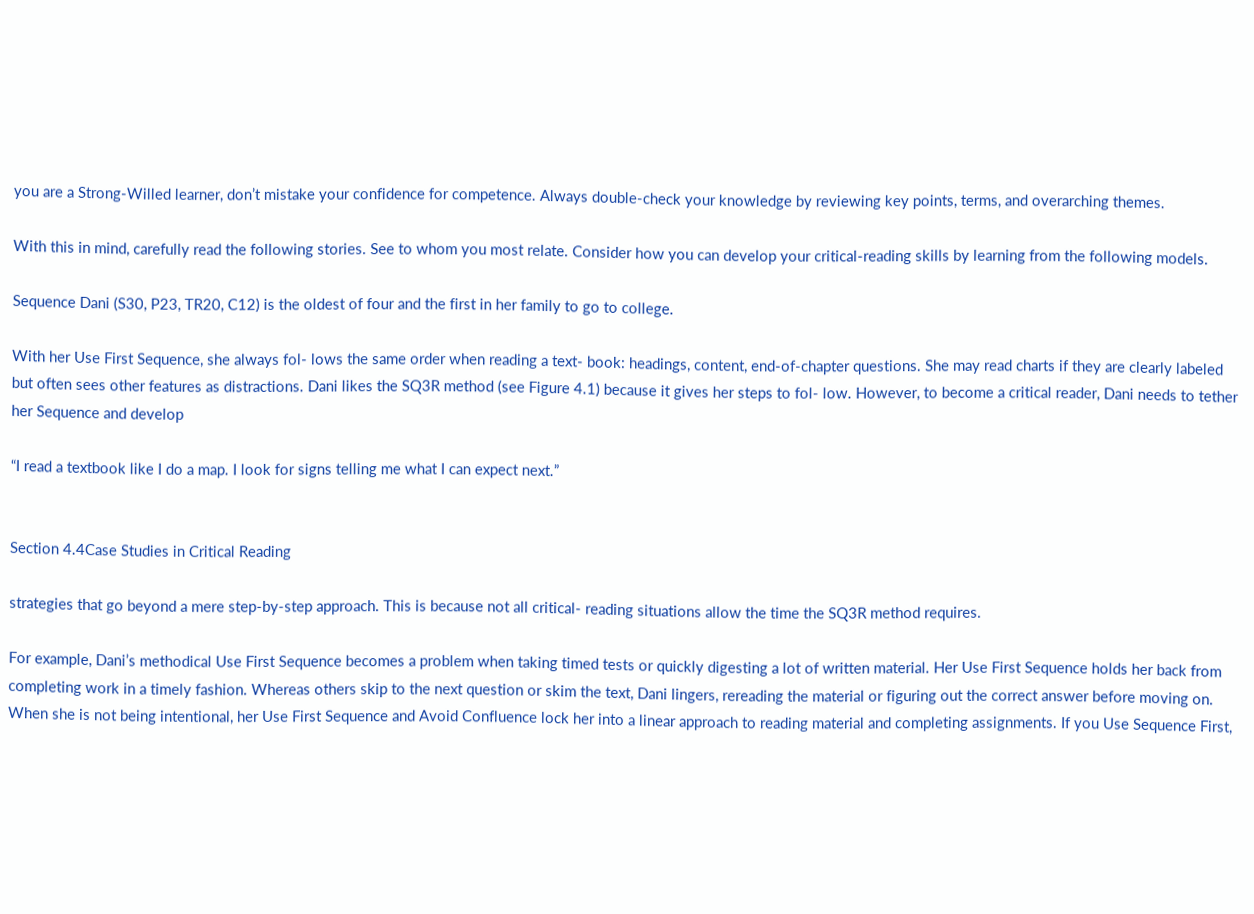you are a Strong-Willed learner, don’t mistake your confidence for competence. Always double-check your knowledge by reviewing key points, terms, and overarching themes.

With this in mind, carefully read the following stories. See to whom you most relate. Consider how you can develop your critical-reading skills by learning from the following models.

Sequence Dani (S30, P23, TR20, C12) is the oldest of four and the first in her family to go to college.

With her Use First Sequence, she always fol- lows the same order when reading a text- book: headings, content, end-of-chapter questions. She may read charts if they are clearly labeled but often sees other features as distractions. Dani likes the SQ3R method (see Figure 4.1) because it gives her steps to fol- low. However, to become a critical reader, Dani needs to tether her Sequence and develop

“I read a textbook like I do a map. I look for signs telling me what I can expect next.”


Section 4.4Case Studies in Critical Reading

strategies that go beyond a mere step-by-step approach. This is because not all critical- reading situations allow the time the SQ3R method requires.

For example, Dani’s methodical Use First Sequence becomes a problem when taking timed tests or quickly digesting a lot of written material. Her Use First Sequence holds her back from completing work in a timely fashion. Whereas others skip to the next question or skim the text, Dani lingers, rereading the material or figuring out the correct answer before moving on. When she is not being intentional, her Use First Sequence and Avoid Confluence lock her into a linear approach to reading material and completing assignments. If you Use Sequence First,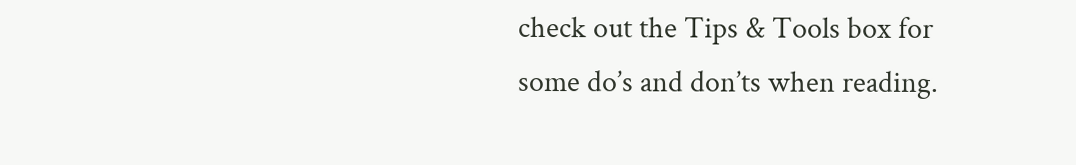check out the Tips & Tools box for some do’s and don’ts when reading.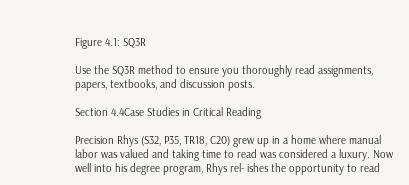Figure 4.1: SQ3R

Use the SQ3R method to ensure you thoroughly read assignments, papers, textbooks, and discussion posts.

Section 4.4Case Studies in Critical Reading

Precision Rhys (S32, P35, TR18, C20) grew up in a home where manual labor was valued and taking time to read was considered a luxury. Now well into his degree program, Rhys rel- ishes the opportunity to read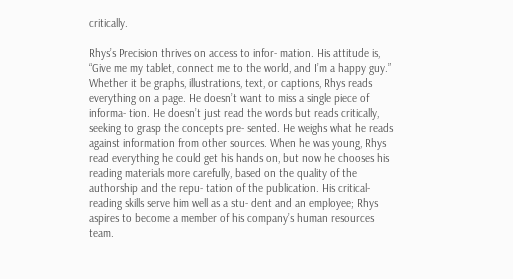critically.

Rhys’s Precision thrives on access to infor- mation. His attitude is, “Give me my tablet, connect me to the world, and I’m a happy guy.” Whether it be graphs, illustrations, text, or captions, Rhys reads everything on a page. He doesn’t want to miss a single piece of informa- tion. He doesn’t just read the words but reads critically, seeking to grasp the concepts pre- sented. He weighs what he reads against information from other sources. When he was young, Rhys read everything he could get his hands on, but now he chooses his reading materials more carefully, based on the quality of the authorship and the repu- tation of the publication. His critical- reading skills serve him well as a stu- dent and an employee; Rhys aspires to become a member of his company’s human resources team.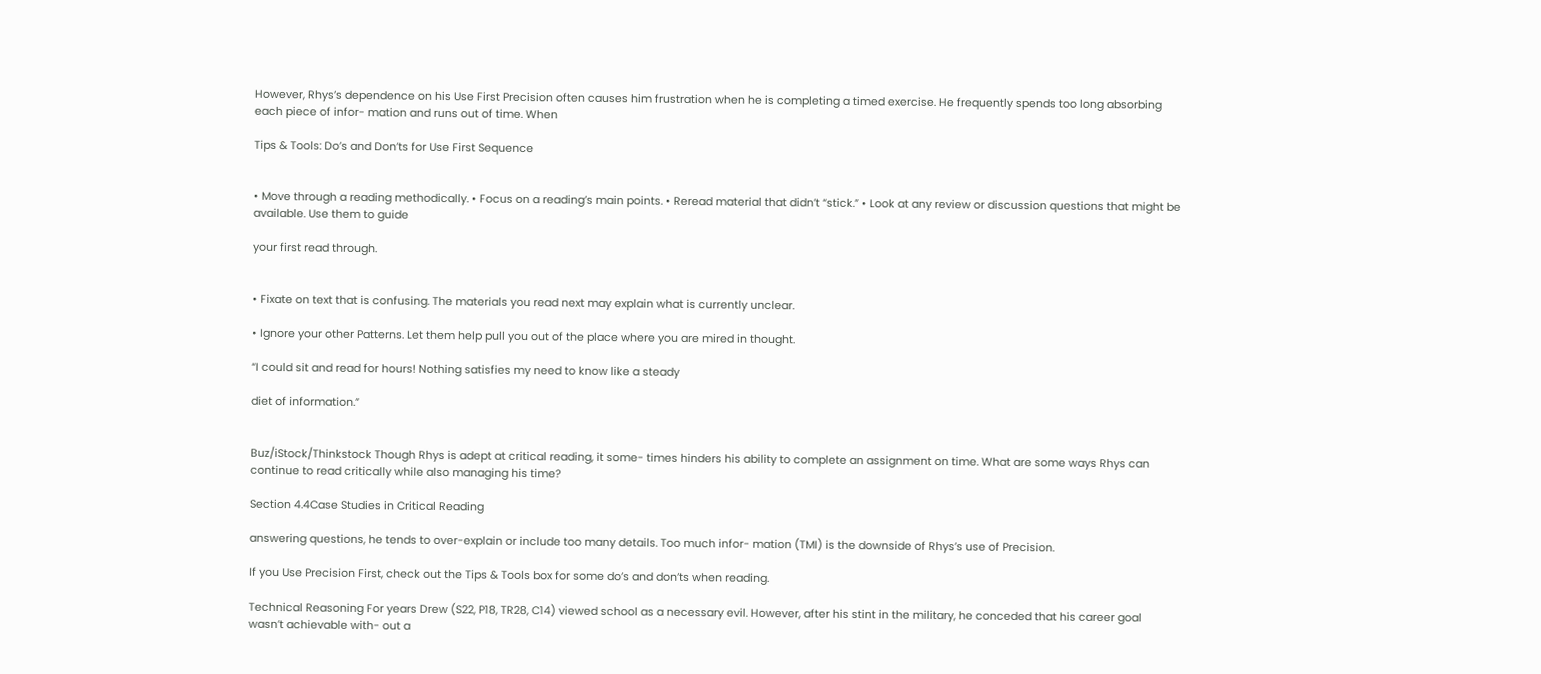However, Rhys’s dependence on his Use First Precision often causes him frustration when he is completing a timed exercise. He frequently spends too long absorbing each piece of infor- mation and runs out of time. When

Tips & Tools: Do’s and Don’ts for Use First Sequence


• Move through a reading methodically. • Focus on a reading’s main points. • Reread material that didn’t “stick.” • Look at any review or discussion questions that might be available. Use them to guide

your first read through.


• Fixate on text that is confusing. The materials you read next may explain what is currently unclear.

• Ignore your other Patterns. Let them help pull you out of the place where you are mired in thought.

“I could sit and read for hours! Nothing satisfies my need to know like a steady

diet of information.”


Buz/iStock/Thinkstock Though Rhys is adept at critical reading, it some- times hinders his ability to complete an assignment on time. What are some ways Rhys can continue to read critically while also managing his time?

Section 4.4Case Studies in Critical Reading

answering questions, he tends to over-explain or include too many details. Too much infor- mation (TMI) is the downside of Rhys’s use of Precision.

If you Use Precision First, check out the Tips & Tools box for some do’s and don’ts when reading.

Technical Reasoning For years Drew (S22, P18, TR28, C14) viewed school as a necessary evil. However, after his stint in the military, he conceded that his career goal wasn’t achievable with- out a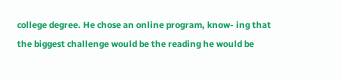college degree. He chose an online program, know- ing that the biggest challenge would be the reading he would be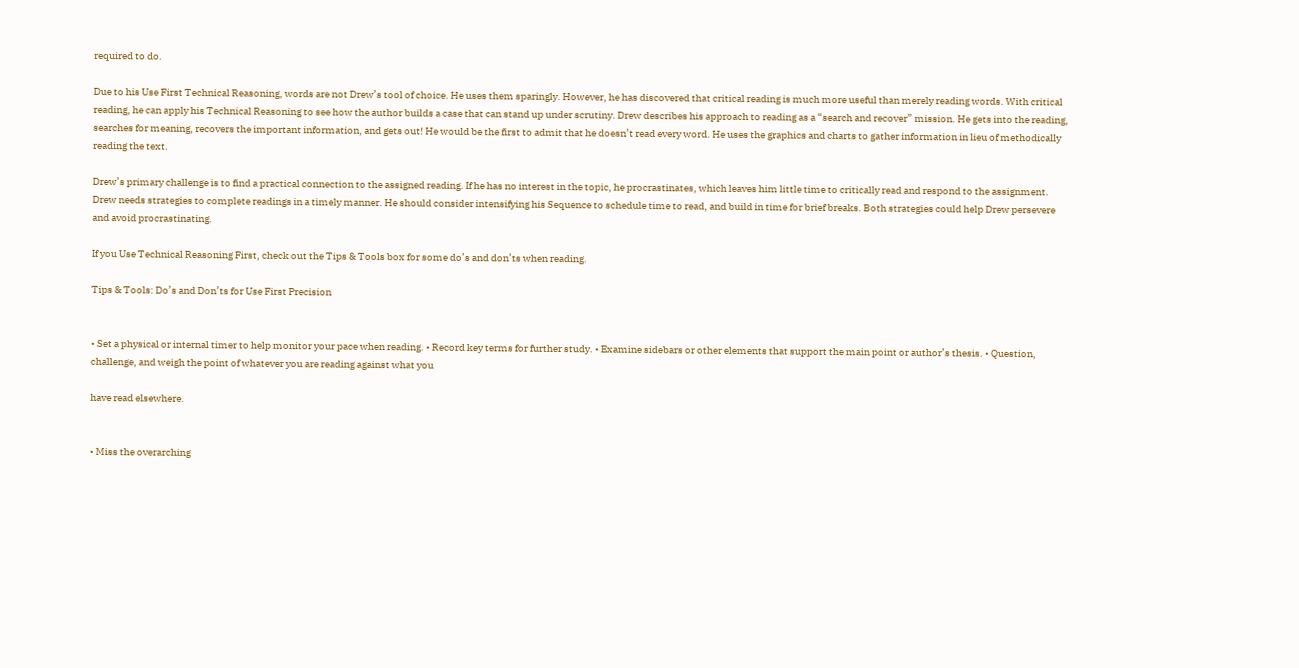required to do.

Due to his Use First Technical Reasoning, words are not Drew’s tool of choice. He uses them sparingly. However, he has discovered that critical reading is much more useful than merely reading words. With critical reading, he can apply his Technical Reasoning to see how the author builds a case that can stand up under scrutiny. Drew describes his approach to reading as a “search and recover” mission. He gets into the reading, searches for meaning, recovers the important information, and gets out! He would be the first to admit that he doesn’t read every word. He uses the graphics and charts to gather information in lieu of methodically reading the text.

Drew’s primary challenge is to find a practical connection to the assigned reading. If he has no interest in the topic, he procrastinates, which leaves him little time to critically read and respond to the assignment. Drew needs strategies to complete readings in a timely manner. He should consider intensifying his Sequence to schedule time to read, and build in time for brief breaks. Both strategies could help Drew persevere and avoid procrastinating.

If you Use Technical Reasoning First, check out the Tips & Tools box for some do’s and don’ts when reading.

Tips & Tools: Do’s and Don’ts for Use First Precision


• Set a physical or internal timer to help monitor your pace when reading. • Record key terms for further study. • Examine sidebars or other elements that support the main point or author’s thesis. • Question, challenge, and weigh the point of whatever you are reading against what you

have read elsewhere.


• Miss the overarching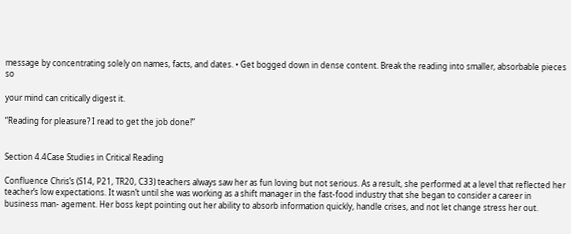message by concentrating solely on names, facts, and dates. • Get bogged down in dense content. Break the reading into smaller, absorbable pieces so

your mind can critically digest it.

“Reading for pleasure? I read to get the job done!”


Section 4.4Case Studies in Critical Reading

Confluence Chris’s (S14, P21, TR20, C33) teachers always saw her as fun loving but not serious. As a result, she performed at a level that reflected her teacher’s low expectations. It wasn’t until she was working as a shift manager in the fast-food industry that she began to consider a career in business man- agement. Her boss kept pointing out her ability to absorb information quickly, handle crises, and not let change stress her out.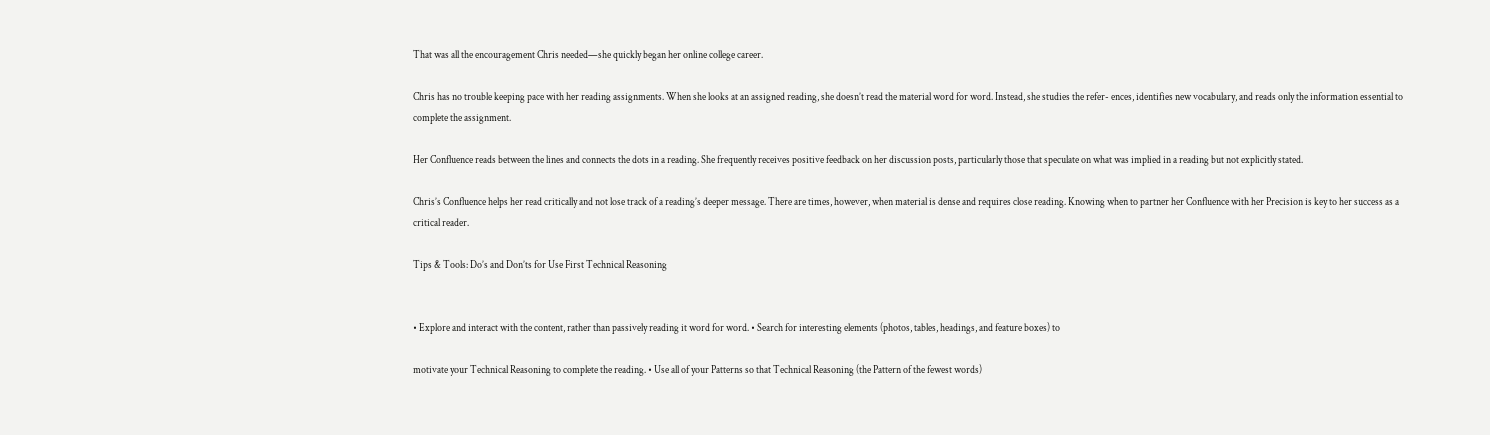That was all the encouragement Chris needed—she quickly began her online college career.

Chris has no trouble keeping pace with her reading assignments. When she looks at an assigned reading, she doesn’t read the material word for word. Instead, she studies the refer- ences, identifies new vocabulary, and reads only the information essential to complete the assignment.

Her Confluence reads between the lines and connects the dots in a reading. She frequently receives positive feedback on her discussion posts, particularly those that speculate on what was implied in a reading but not explicitly stated.

Chris’s Confluence helps her read critically and not lose track of a reading’s deeper message. There are times, however, when material is dense and requires close reading. Knowing when to partner her Confluence with her Precision is key to her success as a critical reader.

Tips & Tools: Do’s and Don’ts for Use First Technical Reasoning


• Explore and interact with the content, rather than passively reading it word for word. • Search for interesting elements (photos, tables, headings, and feature boxes) to

motivate your Technical Reasoning to complete the reading. • Use all of your Patterns so that Technical Reasoning (the Pattern of the fewest words)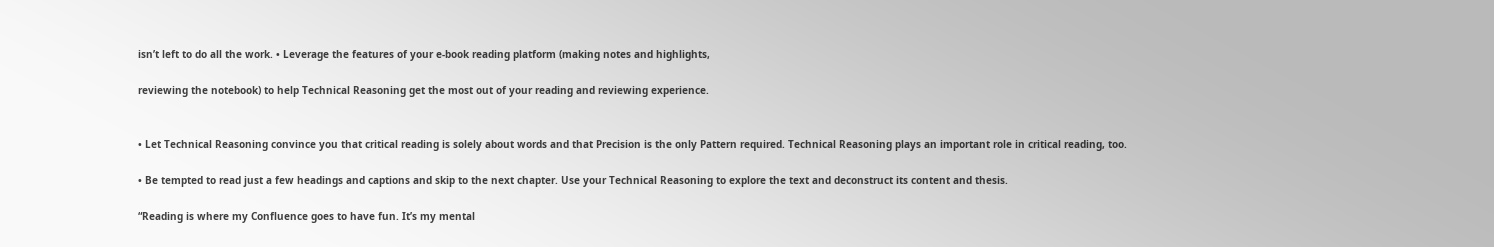isn’t left to do all the work. • Leverage the features of your e-book reading platform (making notes and highlights,

reviewing the notebook) to help Technical Reasoning get the most out of your reading and reviewing experience.


• Let Technical Reasoning convince you that critical reading is solely about words and that Precision is the only Pattern required. Technical Reasoning plays an important role in critical reading, too.

• Be tempted to read just a few headings and captions and skip to the next chapter. Use your Technical Reasoning to explore the text and deconstruct its content and thesis.

“Reading is where my Confluence goes to have fun. It’s my mental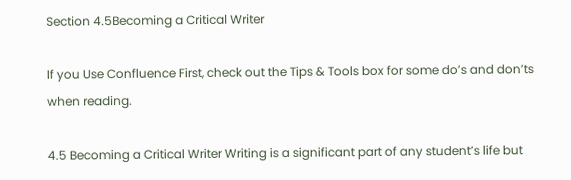Section 4.5Becoming a Critical Writer

If you Use Confluence First, check out the Tips & Tools box for some do’s and don’ts when reading.

4.5 Becoming a Critical Writer Writing is a significant part of any student’s life but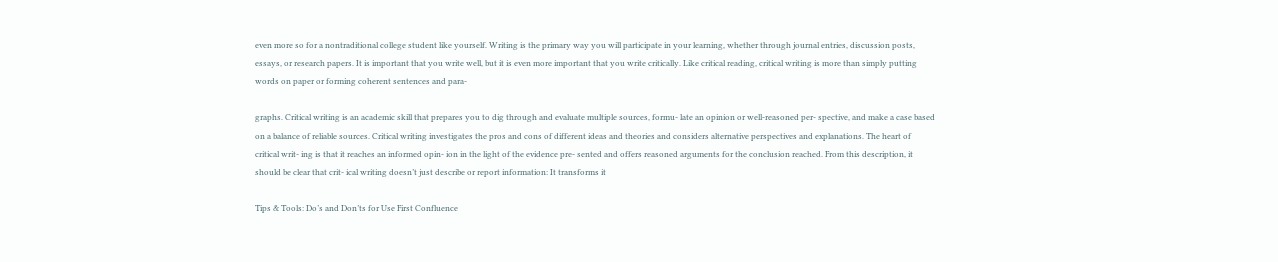even more so for a nontraditional college student like yourself. Writing is the primary way you will participate in your learning, whether through journal entries, discussion posts, essays, or research papers. It is important that you write well, but it is even more important that you write critically. Like critical reading, critical writing is more than simply putting words on paper or forming coherent sentences and para-

graphs. Critical writing is an academic skill that prepares you to dig through and evaluate multiple sources, formu- late an opinion or well-reasoned per- spective, and make a case based on a balance of reliable sources. Critical writing investigates the pros and cons of different ideas and theories and considers alternative perspectives and explanations. The heart of critical writ- ing is that it reaches an informed opin- ion in the light of the evidence pre- sented and offers reasoned arguments for the conclusion reached. From this description, it should be clear that crit- ical writing doesn’t just describe or report information: It transforms it

Tips & Tools: Do’s and Don’ts for Use First Confluence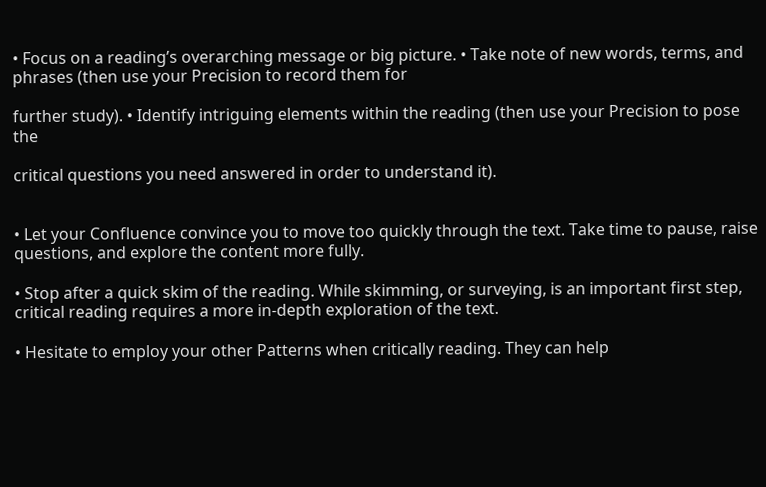• Focus on a reading’s overarching message or big picture. • Take note of new words, terms, and phrases (then use your Precision to record them for

further study). • Identify intriguing elements within the reading (then use your Precision to pose the

critical questions you need answered in order to understand it).


• Let your Confluence convince you to move too quickly through the text. Take time to pause, raise questions, and explore the content more fully.

• Stop after a quick skim of the reading. While skimming, or surveying, is an important first step, critical reading requires a more in-depth exploration of the text.

• Hesitate to employ your other Patterns when critically reading. They can help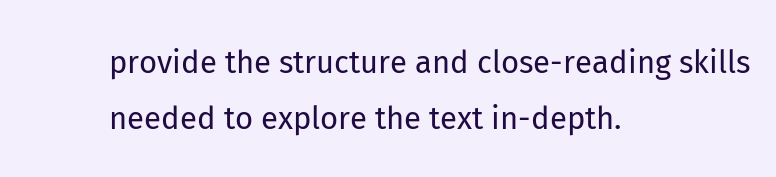provide the structure and close-reading skills needed to explore the text in-depth.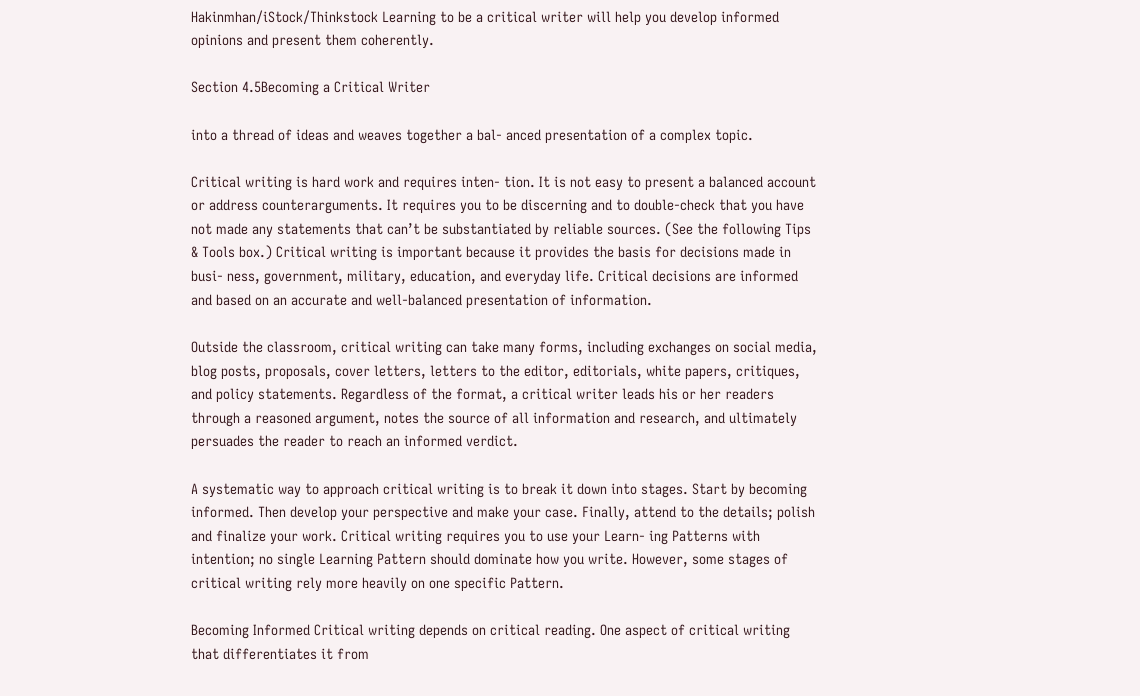Hakinmhan/iStock/Thinkstock Learning to be a critical writer will help you develop informed opinions and present them coherently.

Section 4.5Becoming a Critical Writer

into a thread of ideas and weaves together a bal- anced presentation of a complex topic.

Critical writing is hard work and requires inten- tion. It is not easy to present a balanced account or address counterarguments. It requires you to be discerning and to double-check that you have not made any statements that can’t be substantiated by reliable sources. (See the following Tips & Tools box.) Critical writing is important because it provides the basis for decisions made in busi- ness, government, military, education, and everyday life. Critical decisions are informed and based on an accurate and well-balanced presentation of information.

Outside the classroom, critical writing can take many forms, including exchanges on social media, blog posts, proposals, cover letters, letters to the editor, editorials, white papers, critiques, and policy statements. Regardless of the format, a critical writer leads his or her readers through a reasoned argument, notes the source of all information and research, and ultimately persuades the reader to reach an informed verdict.

A systematic way to approach critical writing is to break it down into stages. Start by becoming informed. Then develop your perspective and make your case. Finally, attend to the details; polish and finalize your work. Critical writing requires you to use your Learn- ing Patterns with intention; no single Learning Pattern should dominate how you write. However, some stages of critical writing rely more heavily on one specific Pattern.

Becoming Informed Critical writing depends on critical reading. One aspect of critical writing that differentiates it from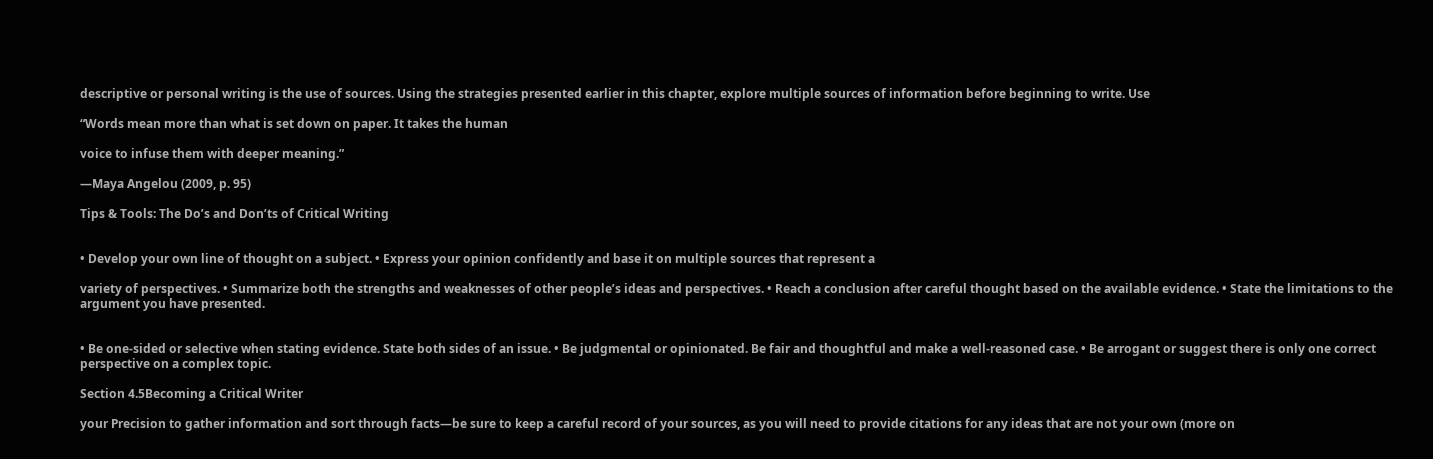descriptive or personal writing is the use of sources. Using the strategies presented earlier in this chapter, explore multiple sources of information before beginning to write. Use

“Words mean more than what is set down on paper. It takes the human

voice to infuse them with deeper meaning.”

—Maya Angelou (2009, p. 95)

Tips & Tools: The Do’s and Don’ts of Critical Writing


• Develop your own line of thought on a subject. • Express your opinion confidently and base it on multiple sources that represent a

variety of perspectives. • Summarize both the strengths and weaknesses of other people’s ideas and perspectives. • Reach a conclusion after careful thought based on the available evidence. • State the limitations to the argument you have presented.


• Be one-sided or selective when stating evidence. State both sides of an issue. • Be judgmental or opinionated. Be fair and thoughtful and make a well-reasoned case. • Be arrogant or suggest there is only one correct perspective on a complex topic.

Section 4.5Becoming a Critical Writer

your Precision to gather information and sort through facts—be sure to keep a careful record of your sources, as you will need to provide citations for any ideas that are not your own (more on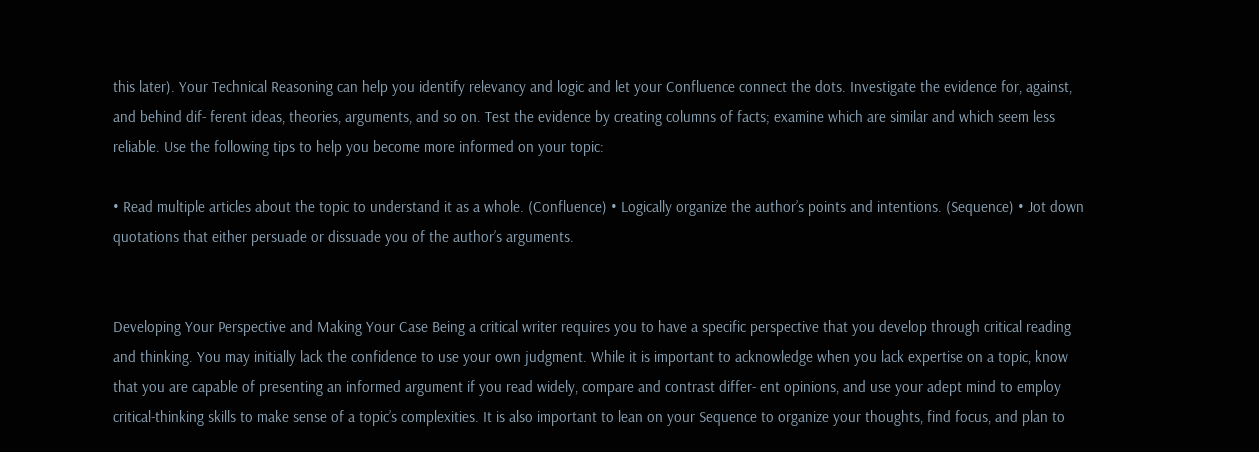this later). Your Technical Reasoning can help you identify relevancy and logic and let your Confluence connect the dots. Investigate the evidence for, against, and behind dif- ferent ideas, theories, arguments, and so on. Test the evidence by creating columns of facts; examine which are similar and which seem less reliable. Use the following tips to help you become more informed on your topic:

• Read multiple articles about the topic to understand it as a whole. (Confluence) • Logically organize the author’s points and intentions. (Sequence) • Jot down quotations that either persuade or dissuade you of the author’s arguments.


Developing Your Perspective and Making Your Case Being a critical writer requires you to have a specific perspective that you develop through critical reading and thinking. You may initially lack the confidence to use your own judgment. While it is important to acknowledge when you lack expertise on a topic, know that you are capable of presenting an informed argument if you read widely, compare and contrast differ- ent opinions, and use your adept mind to employ critical-thinking skills to make sense of a topic’s complexities. It is also important to lean on your Sequence to organize your thoughts, find focus, and plan to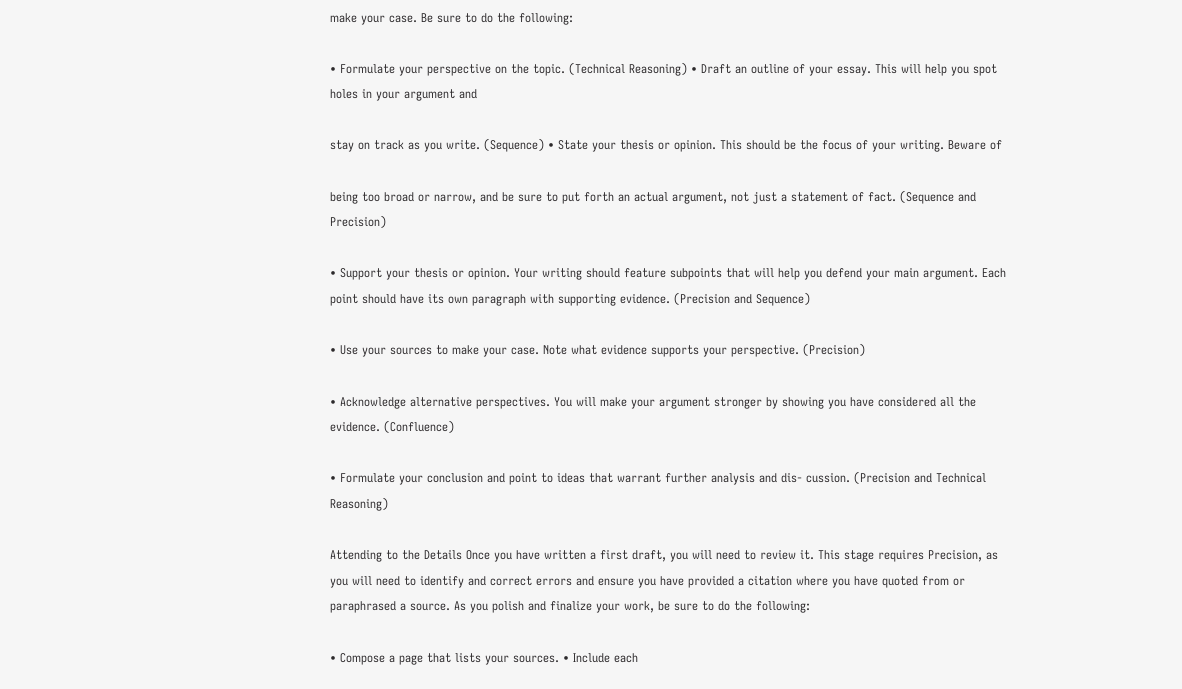make your case. Be sure to do the following:

• Formulate your perspective on the topic. (Technical Reasoning) • Draft an outline of your essay. This will help you spot holes in your argument and

stay on track as you write. (Sequence) • State your thesis or opinion. This should be the focus of your writing. Beware of

being too broad or narrow, and be sure to put forth an actual argument, not just a statement of fact. (Sequence and Precision)

• Support your thesis or opinion. Your writing should feature subpoints that will help you defend your main argument. Each point should have its own paragraph with supporting evidence. (Precision and Sequence)

• Use your sources to make your case. Note what evidence supports your perspective. (Precision)

• Acknowledge alternative perspectives. You will make your argument stronger by showing you have considered all the evidence. (Confluence)

• Formulate your conclusion and point to ideas that warrant further analysis and dis- cussion. (Precision and Technical Reasoning)

Attending to the Details Once you have written a first draft, you will need to review it. This stage requires Precision, as you will need to identify and correct errors and ensure you have provided a citation where you have quoted from or paraphrased a source. As you polish and finalize your work, be sure to do the following:

• Compose a page that lists your sources. • Include each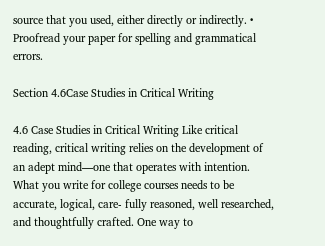source that you used, either directly or indirectly. • Proofread your paper for spelling and grammatical errors.

Section 4.6Case Studies in Critical Writing

4.6 Case Studies in Critical Writing Like critical reading, critical writing relies on the development of an adept mind—one that operates with intention. What you write for college courses needs to be accurate, logical, care- fully reasoned, well researched, and thoughtfully crafted. One way to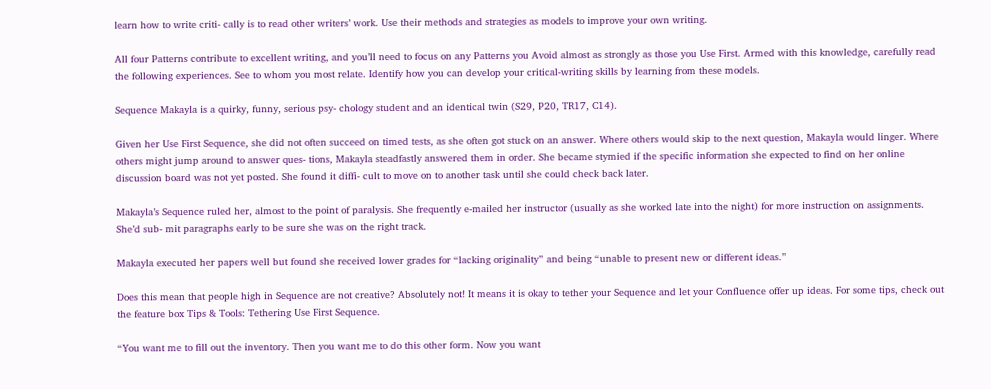learn how to write criti- cally is to read other writers’ work. Use their methods and strategies as models to improve your own writing.

All four Patterns contribute to excellent writing, and you’ll need to focus on any Patterns you Avoid almost as strongly as those you Use First. Armed with this knowledge, carefully read the following experiences. See to whom you most relate. Identify how you can develop your critical-writing skills by learning from these models.

Sequence Makayla is a quirky, funny, serious psy- chology student and an identical twin (S29, P20, TR17, C14).

Given her Use First Sequence, she did not often succeed on timed tests, as she often got stuck on an answer. Where others would skip to the next question, Makayla would linger. Where others might jump around to answer ques- tions, Makayla steadfastly answered them in order. She became stymied if the specific information she expected to find on her online discussion board was not yet posted. She found it diffi- cult to move on to another task until she could check back later.

Makayla’s Sequence ruled her, almost to the point of paralysis. She frequently e-mailed her instructor (usually as she worked late into the night) for more instruction on assignments. She’d sub- mit paragraphs early to be sure she was on the right track.

Makayla executed her papers well but found she received lower grades for “lacking originality” and being “unable to present new or different ideas.”

Does this mean that people high in Sequence are not creative? Absolutely not! It means it is okay to tether your Sequence and let your Confluence offer up ideas. For some tips, check out the feature box Tips & Tools: Tethering Use First Sequence.

“You want me to fill out the inventory. Then you want me to do this other form. Now you want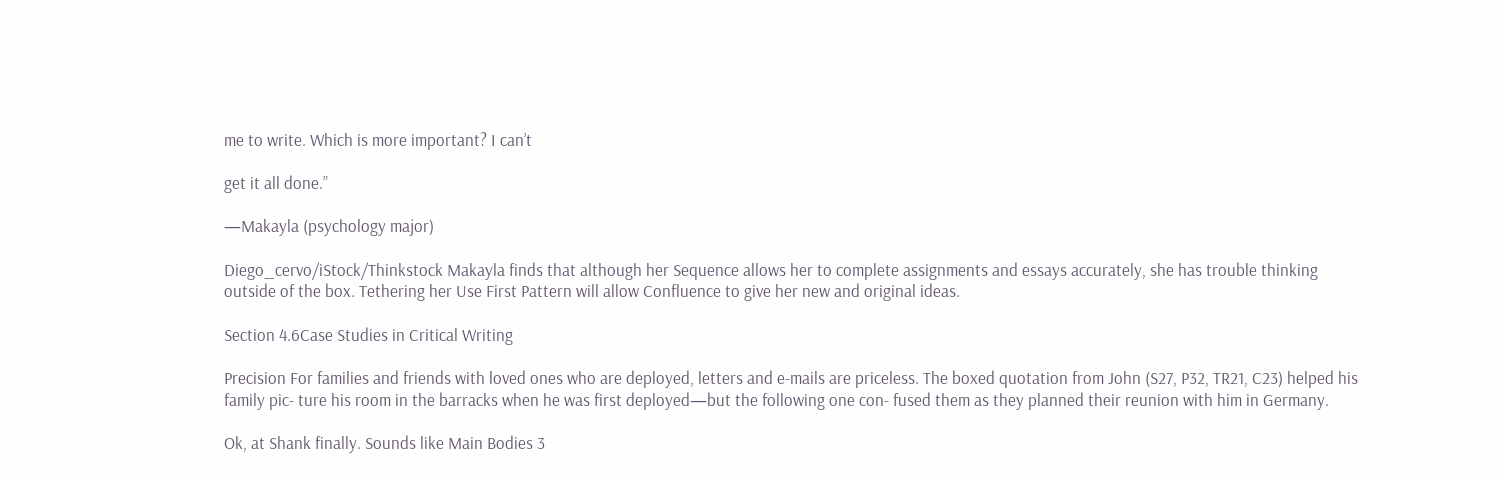me to write. Which is more important? I can’t

get it all done.”

—Makayla (psychology major)

Diego_cervo/iStock/Thinkstock Makayla finds that although her Sequence allows her to complete assignments and essays accurately, she has trouble thinking outside of the box. Tethering her Use First Pattern will allow Confluence to give her new and original ideas.

Section 4.6Case Studies in Critical Writing

Precision For families and friends with loved ones who are deployed, letters and e-mails are priceless. The boxed quotation from John (S27, P32, TR21, C23) helped his family pic- ture his room in the barracks when he was first deployed—but the following one con- fused them as they planned their reunion with him in Germany.

Ok, at Shank finally. Sounds like Main Bodies 3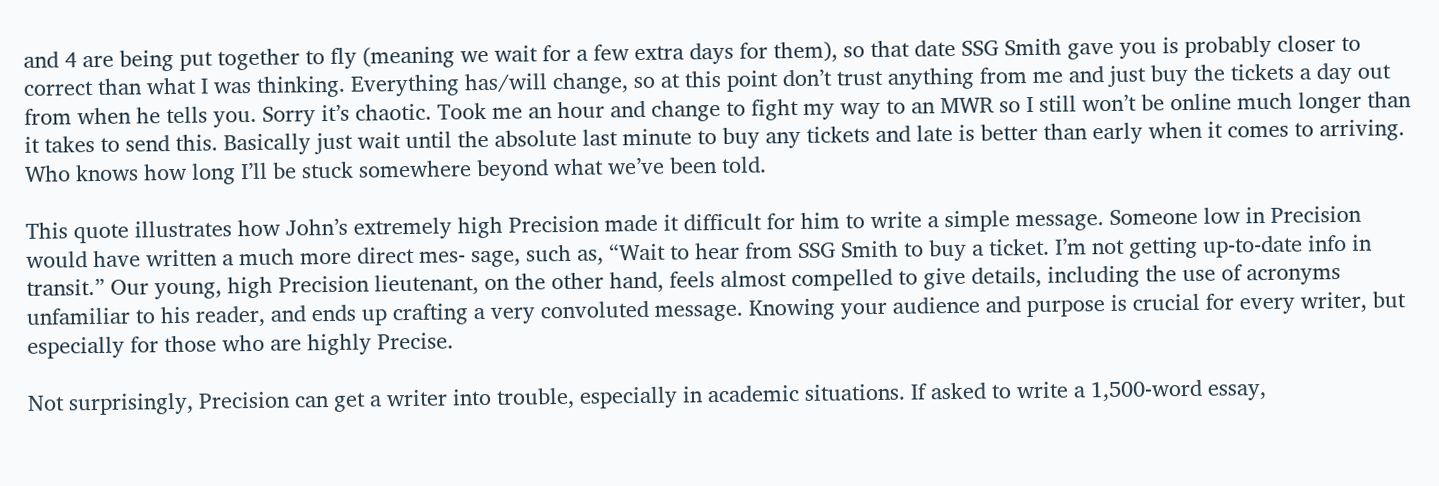and 4 are being put together to fly (meaning we wait for a few extra days for them), so that date SSG Smith gave you is probably closer to correct than what I was thinking. Everything has/will change, so at this point don’t trust anything from me and just buy the tickets a day out from when he tells you. Sorry it’s chaotic. Took me an hour and change to fight my way to an MWR so I still won’t be online much longer than it takes to send this. Basically just wait until the absolute last minute to buy any tickets and late is better than early when it comes to arriving. Who knows how long I’ll be stuck somewhere beyond what we’ve been told.

This quote illustrates how John’s extremely high Precision made it difficult for him to write a simple message. Someone low in Precision would have written a much more direct mes- sage, such as, “Wait to hear from SSG Smith to buy a ticket. I’m not getting up-to-date info in transit.” Our young, high Precision lieutenant, on the other hand, feels almost compelled to give details, including the use of acronyms unfamiliar to his reader, and ends up crafting a very convoluted message. Knowing your audience and purpose is crucial for every writer, but especially for those who are highly Precise.

Not surprisingly, Precision can get a writer into trouble, especially in academic situations. If asked to write a 1,500-word essay,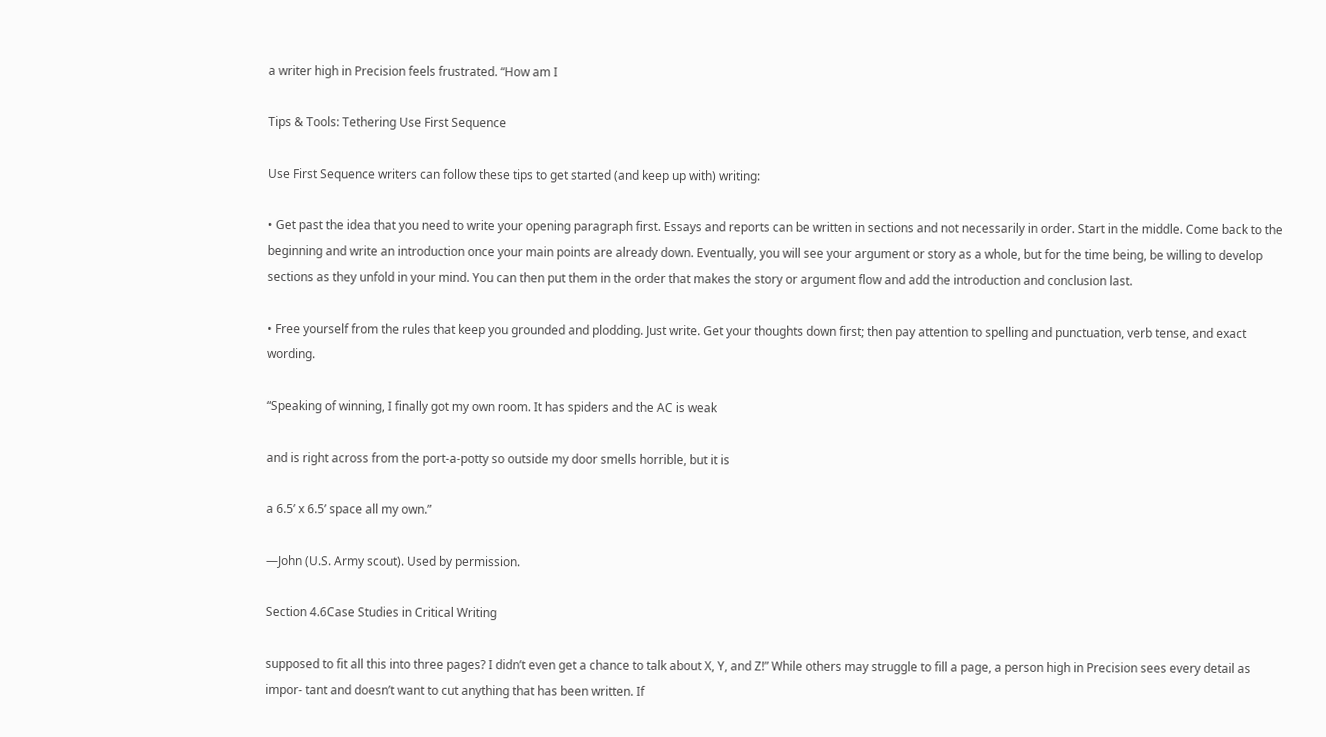a writer high in Precision feels frustrated. “How am I

Tips & Tools: Tethering Use First Sequence

Use First Sequence writers can follow these tips to get started (and keep up with) writing:

• Get past the idea that you need to write your opening paragraph first. Essays and reports can be written in sections and not necessarily in order. Start in the middle. Come back to the beginning and write an introduction once your main points are already down. Eventually, you will see your argument or story as a whole, but for the time being, be willing to develop sections as they unfold in your mind. You can then put them in the order that makes the story or argument flow and add the introduction and conclusion last.

• Free yourself from the rules that keep you grounded and plodding. Just write. Get your thoughts down first; then pay attention to spelling and punctuation, verb tense, and exact wording.

“Speaking of winning, I finally got my own room. It has spiders and the AC is weak

and is right across from the port-a-potty so outside my door smells horrible, but it is

a 6.5’ x 6.5’ space all my own.”

—John (U.S. Army scout). Used by permission.

Section 4.6Case Studies in Critical Writing

supposed to fit all this into three pages? I didn’t even get a chance to talk about X, Y, and Z!” While others may struggle to fill a page, a person high in Precision sees every detail as impor- tant and doesn’t want to cut anything that has been written. If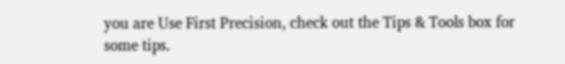you are Use First Precision, check out the Tips & Tools box for some tips.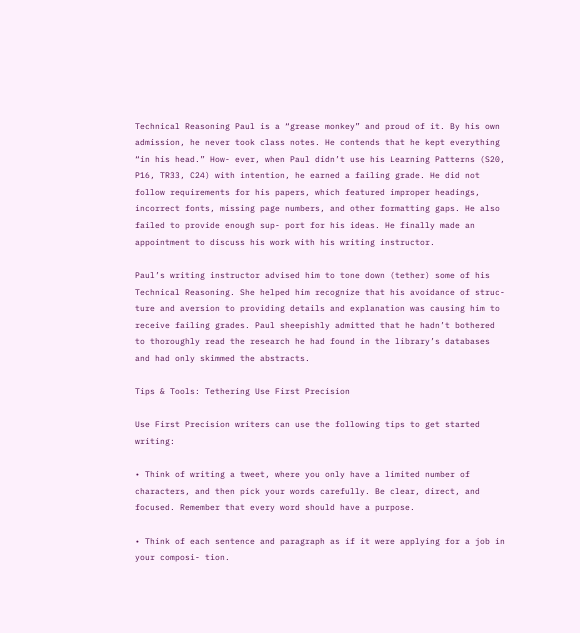Technical Reasoning Paul is a “grease monkey” and proud of it. By his own admission, he never took class notes. He contends that he kept everything “in his head.” How- ever, when Paul didn’t use his Learning Patterns (S20, P16, TR33, C24) with intention, he earned a failing grade. He did not follow requirements for his papers, which featured improper headings, incorrect fonts, missing page numbers, and other formatting gaps. He also failed to provide enough sup- port for his ideas. He finally made an appointment to discuss his work with his writing instructor.

Paul’s writing instructor advised him to tone down (tether) some of his Technical Reasoning. She helped him recognize that his avoidance of struc- ture and aversion to providing details and explanation was causing him to receive failing grades. Paul sheepishly admitted that he hadn’t bothered to thoroughly read the research he had found in the library’s databases and had only skimmed the abstracts.

Tips & Tools: Tethering Use First Precision

Use First Precision writers can use the following tips to get started writing:

• Think of writing a tweet, where you only have a limited number of characters, and then pick your words carefully. Be clear, direct, and focused. Remember that every word should have a purpose.

• Think of each sentence and paragraph as if it were applying for a job in your composi- tion.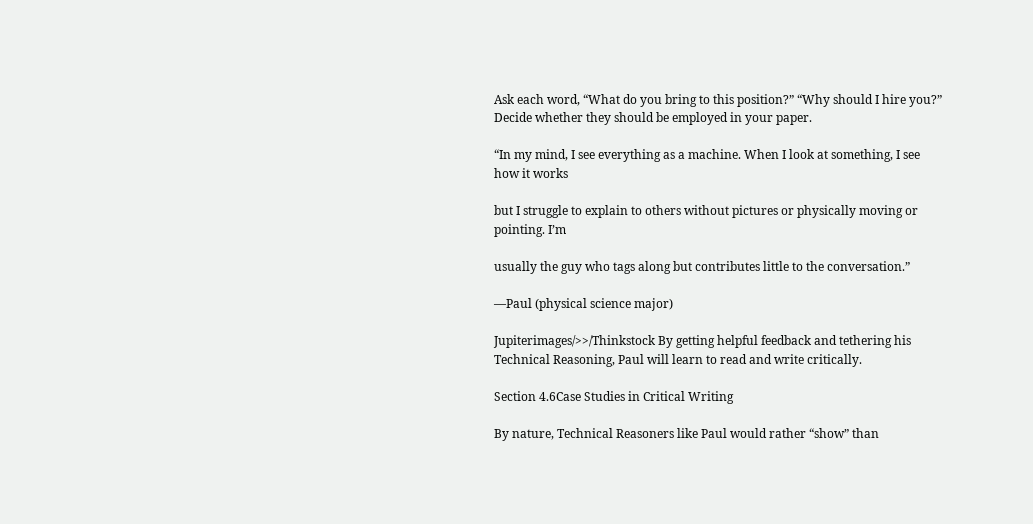Ask each word, “What do you bring to this position?” “Why should I hire you?” Decide whether they should be employed in your paper.

“In my mind, I see everything as a machine. When I look at something, I see how it works

but I struggle to explain to others without pictures or physically moving or pointing. I’m

usually the guy who tags along but contributes little to the conversation.”

—Paul (physical science major)

Jupiterimages/>>/Thinkstock By getting helpful feedback and tethering his Technical Reasoning, Paul will learn to read and write critically.

Section 4.6Case Studies in Critical Writing

By nature, Technical Reasoners like Paul would rather “show” than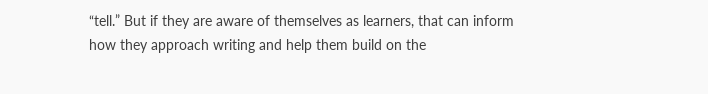“tell.” But if they are aware of themselves as learners, that can inform how they approach writing and help them build on the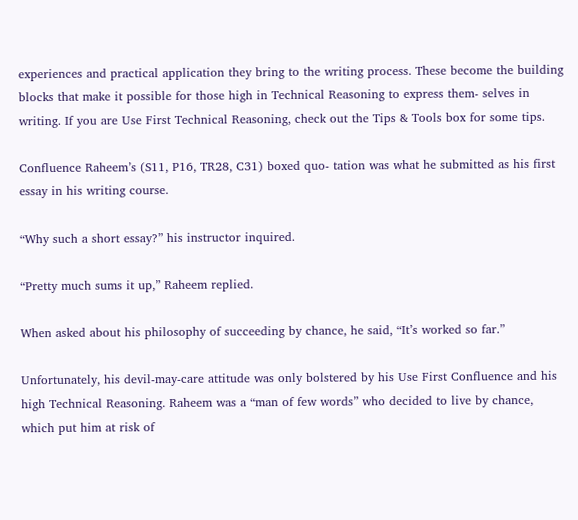experiences and practical application they bring to the writing process. These become the building blocks that make it possible for those high in Technical Reasoning to express them- selves in writing. If you are Use First Technical Reasoning, check out the Tips & Tools box for some tips.

Confluence Raheem’s (S11, P16, TR28, C31) boxed quo- tation was what he submitted as his first essay in his writing course.

“Why such a short essay?” his instructor inquired.

“Pretty much sums it up,” Raheem replied.

When asked about his philosophy of succeeding by chance, he said, “It’s worked so far.”

Unfortunately, his devil-may-care attitude was only bolstered by his Use First Confluence and his high Technical Reasoning. Raheem was a “man of few words” who decided to live by chance, which put him at risk of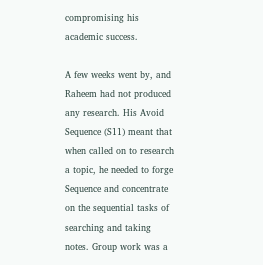compromising his academic success.

A few weeks went by, and Raheem had not produced any research. His Avoid Sequence (S11) meant that when called on to research a topic, he needed to forge Sequence and concentrate on the sequential tasks of searching and taking notes. Group work was a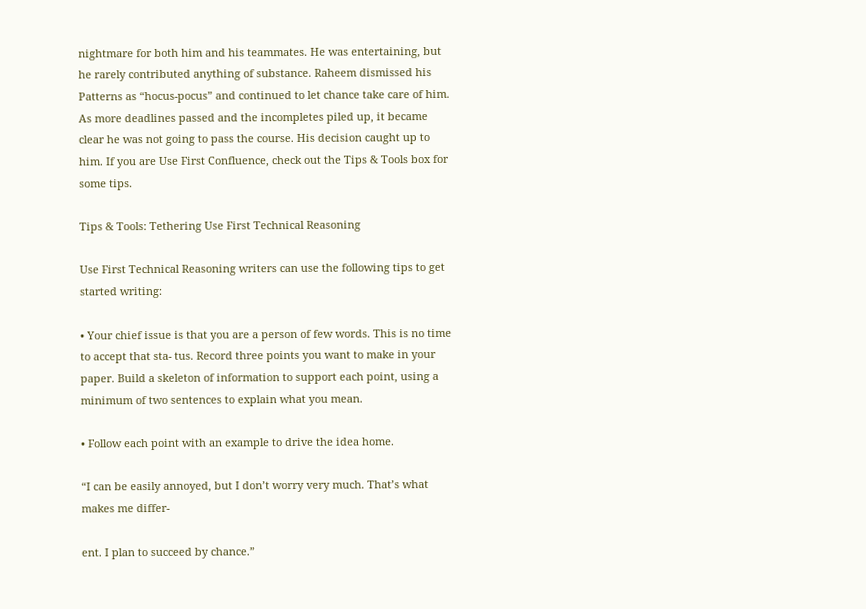nightmare for both him and his teammates. He was entertaining, but he rarely contributed anything of substance. Raheem dismissed his Patterns as “hocus-pocus” and continued to let chance take care of him. As more deadlines passed and the incompletes piled up, it became clear he was not going to pass the course. His decision caught up to him. If you are Use First Confluence, check out the Tips & Tools box for some tips.

Tips & Tools: Tethering Use First Technical Reasoning

Use First Technical Reasoning writers can use the following tips to get started writing:

• Your chief issue is that you are a person of few words. This is no time to accept that sta- tus. Record three points you want to make in your paper. Build a skeleton of information to support each point, using a minimum of two sentences to explain what you mean.

• Follow each point with an example to drive the idea home.

“I can be easily annoyed, but I don’t worry very much. That’s what makes me differ-

ent. I plan to succeed by chance.”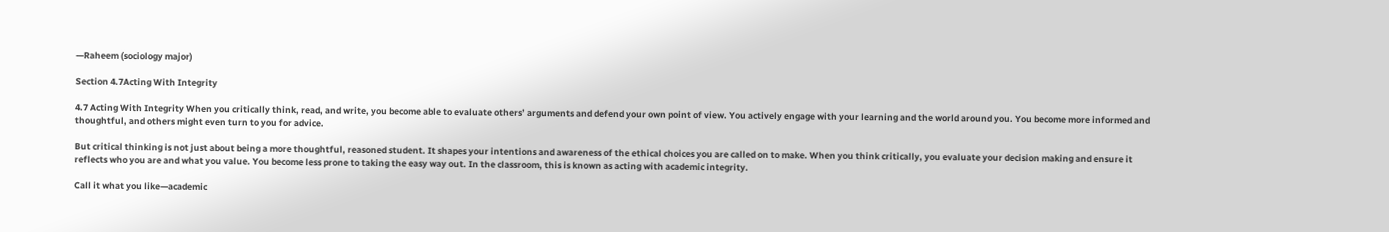—Raheem (sociology major)

Section 4.7Acting With Integrity

4.7 Acting With Integrity When you critically think, read, and write, you become able to evaluate others’ arguments and defend your own point of view. You actively engage with your learning and the world around you. You become more informed and thoughtful, and others might even turn to you for advice.

But critical thinking is not just about being a more thoughtful, reasoned student. It shapes your intentions and awareness of the ethical choices you are called on to make. When you think critically, you evaluate your decision making and ensure it reflects who you are and what you value. You become less prone to taking the easy way out. In the classroom, this is known as acting with academic integrity.

Call it what you like—academic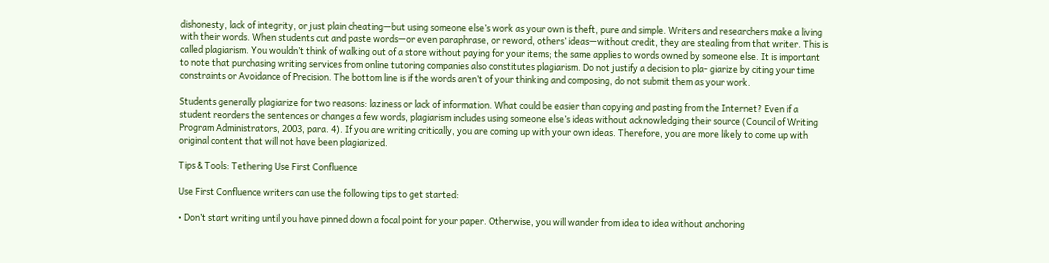dishonesty, lack of integrity, or just plain cheating—but using someone else’s work as your own is theft, pure and simple. Writers and researchers make a living with their words. When students cut and paste words—or even paraphrase, or reword, others’ ideas—without credit, they are stealing from that writer. This is called plagiarism. You wouldn’t think of walking out of a store without paying for your items; the same applies to words owned by someone else. It is important to note that purchasing writing services from online tutoring companies also constitutes plagiarism. Do not justify a decision to pla- giarize by citing your time constraints or Avoidance of Precision. The bottom line is if the words aren’t of your thinking and composing, do not submit them as your work.

Students generally plagiarize for two reasons: laziness or lack of information. What could be easier than copying and pasting from the Internet? Even if a student reorders the sentences or changes a few words, plagiarism includes using someone else’s ideas without acknowledging their source (Council of Writing Program Administrators, 2003, para. 4). If you are writing critically, you are coming up with your own ideas. Therefore, you are more likely to come up with original content that will not have been plagiarized.

Tips & Tools: Tethering Use First Confluence

Use First Confluence writers can use the following tips to get started:

• Don’t start writing until you have pinned down a focal point for your paper. Otherwise, you will wander from idea to idea without anchoring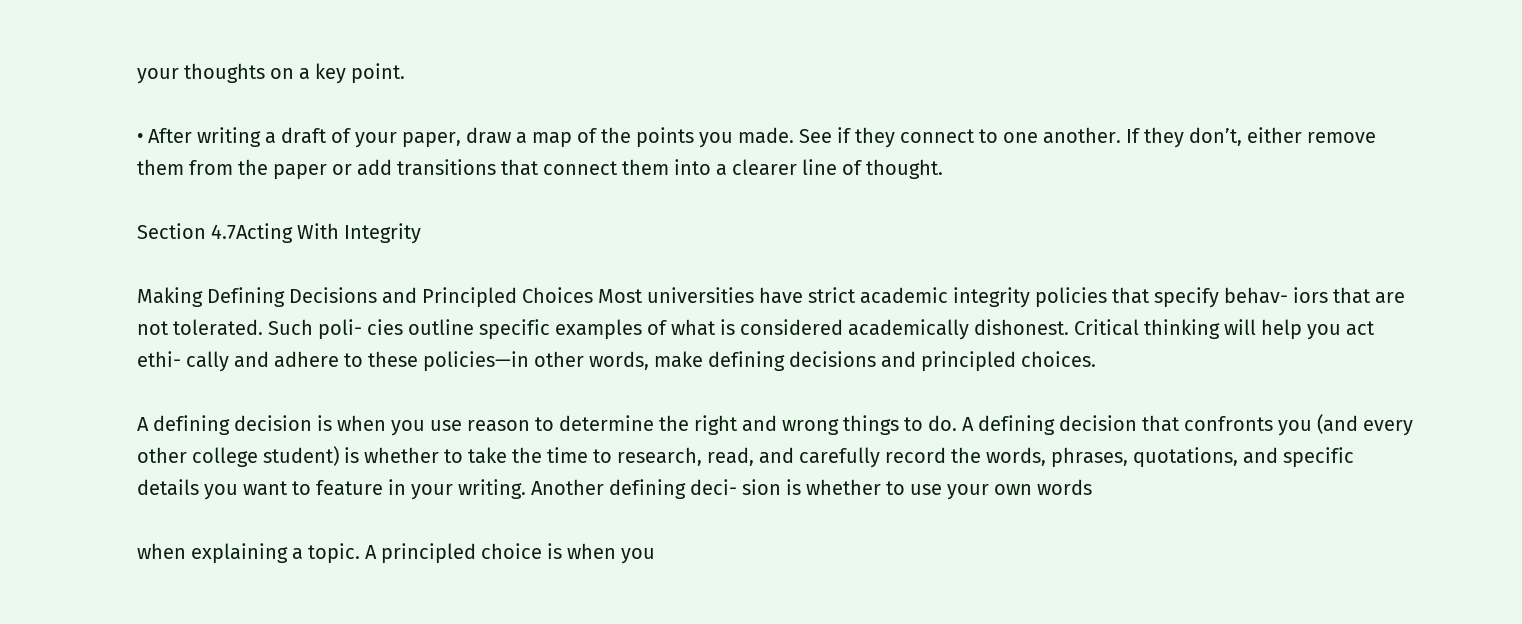your thoughts on a key point.

• After writing a draft of your paper, draw a map of the points you made. See if they connect to one another. If they don’t, either remove them from the paper or add transitions that connect them into a clearer line of thought.

Section 4.7Acting With Integrity

Making Defining Decisions and Principled Choices Most universities have strict academic integrity policies that specify behav- iors that are not tolerated. Such poli- cies outline specific examples of what is considered academically dishonest. Critical thinking will help you act ethi- cally and adhere to these policies—in other words, make defining decisions and principled choices.

A defining decision is when you use reason to determine the right and wrong things to do. A defining decision that confronts you (and every other college student) is whether to take the time to research, read, and carefully record the words, phrases, quotations, and specific details you want to feature in your writing. Another defining deci- sion is whether to use your own words

when explaining a topic. A principled choice is when you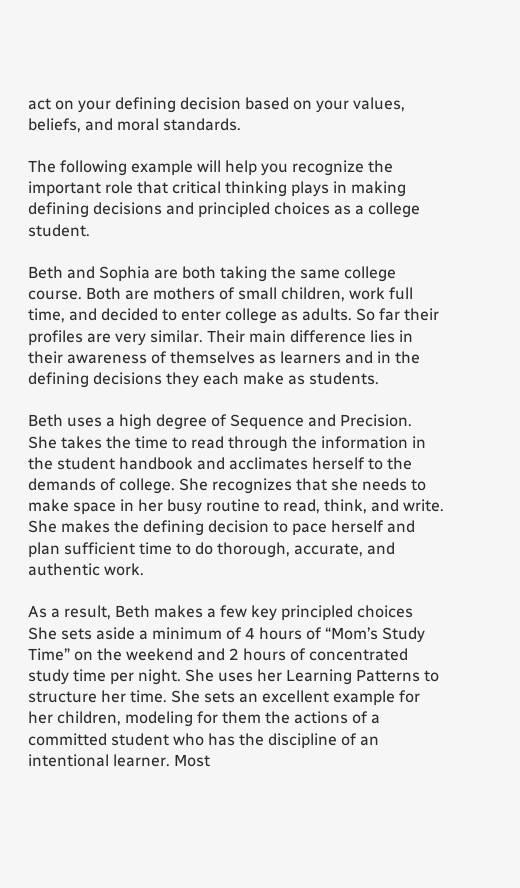act on your defining decision based on your values, beliefs, and moral standards.

The following example will help you recognize the important role that critical thinking plays in making defining decisions and principled choices as a college student.

Beth and Sophia are both taking the same college course. Both are mothers of small children, work full time, and decided to enter college as adults. So far their profiles are very similar. Their main difference lies in their awareness of themselves as learners and in the defining decisions they each make as students.

Beth uses a high degree of Sequence and Precision. She takes the time to read through the information in the student handbook and acclimates herself to the demands of college. She recognizes that she needs to make space in her busy routine to read, think, and write. She makes the defining decision to pace herself and plan sufficient time to do thorough, accurate, and authentic work.

As a result, Beth makes a few key principled choices She sets aside a minimum of 4 hours of “Mom’s Study Time” on the weekend and 2 hours of concentrated study time per night. She uses her Learning Patterns to structure her time. She sets an excellent example for her children, modeling for them the actions of a committed student who has the discipline of an intentional learner. Most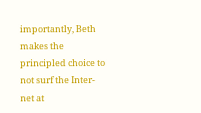importantly, Beth makes the principled choice to not surf the Inter- net at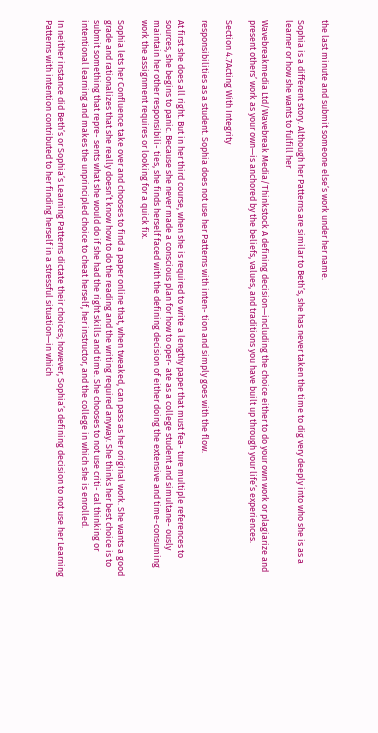the last minute and submit someone else’s work under her name.

Sophia is a different story. Although her Patterns are similar to Beth’s, she has never taken the time to dig very deeply into who she is as a learner or how she wants to fulfill her

Wavebreakmedia Ltd/Wavebreak Media/Thinkstock A defining decision—including the choice either to do your own work or plagiarize and present others’ work as your own—is anchored by the beliefs, values, and traditions you have built up through your life’s experiences.

Section 4.7Acting With Integrity

responsibilities as a student. Sophia does not use her Patterns with inten- tion and simply goes with the flow.

At first she does all right. But in her third course, when she is required to write a lengthy paper that must fea- ture multiple references to sources, she begins to panic. Because she never made a conscious plan for how to oper- ate as a college student and simultane- ously maintain her other responsibili- ties, she finds herself faced with the defining decision of either doing the extensive and time-consuming work the assignment requires or looking for a quick fix.

Sophia lets her Confluence take over and chooses to find a paper online that, when tweaked, can pass as her original work. She wants a good grade and rationalizes that she really doesn’t know how to do the reading and the writing required anyway. She thinks her best choice is to submit something that repre- sents what she would do if she had the right skills and time. She chooses to not use criti- cal thinking or intentional learning and makes the unprincipled choice to cheat herself, her instructor, and the college in which she is enrolled.

In neither instance did Beth’s or Sophia’s Learning Patterns dictate their choices; however, Sophia’s defining decision to not use her Learning Patterns with intention contributed to her finding herself in a stressful situation—in which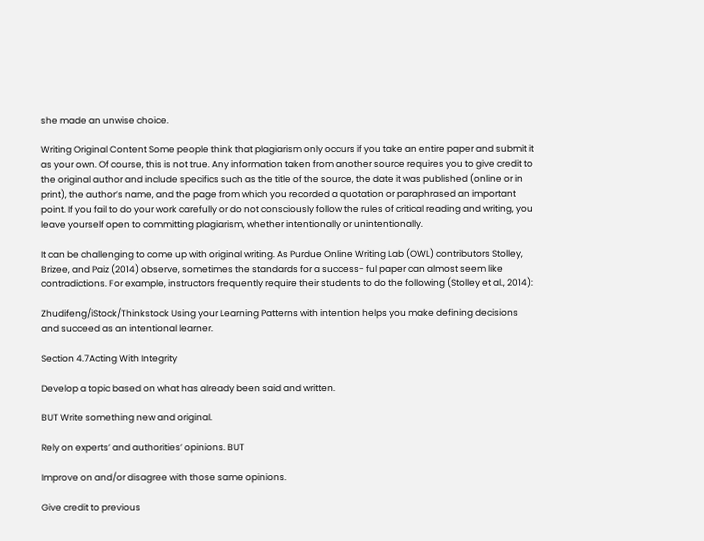she made an unwise choice.

Writing Original Content Some people think that plagiarism only occurs if you take an entire paper and submit it as your own. Of course, this is not true. Any information taken from another source requires you to give credit to the original author and include specifics such as the title of the source, the date it was published (online or in print), the author’s name, and the page from which you recorded a quotation or paraphrased an important point. If you fail to do your work carefully or do not consciously follow the rules of critical reading and writing, you leave yourself open to committing plagiarism, whether intentionally or unintentionally.

It can be challenging to come up with original writing. As Purdue Online Writing Lab (OWL) contributors Stolley, Brizee, and Paiz (2014) observe, sometimes the standards for a success- ful paper can almost seem like contradictions. For example, instructors frequently require their students to do the following (Stolley et al., 2014):

Zhudifeng/iStock/Thinkstock Using your Learning Patterns with intention helps you make defining decisions and succeed as an intentional learner.

Section 4.7Acting With Integrity

Develop a topic based on what has already been said and written.

BUT Write something new and original.

Rely on experts’ and authorities’ opinions. BUT

Improve on and/or disagree with those same opinions.

Give credit to previous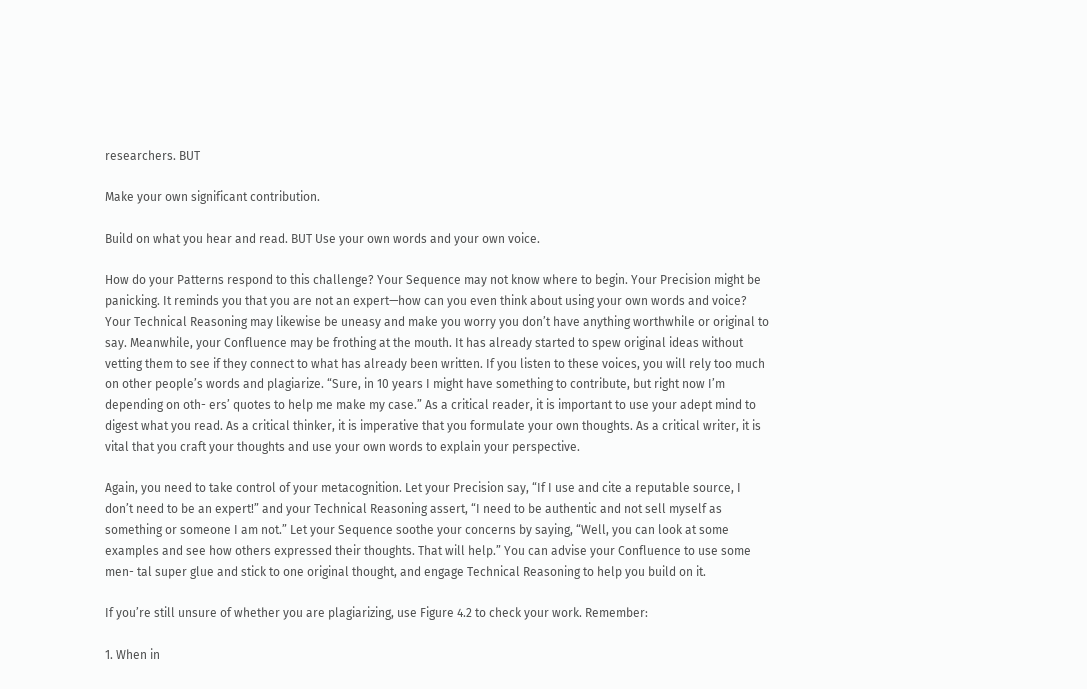researchers. BUT

Make your own significant contribution.

Build on what you hear and read. BUT Use your own words and your own voice.

How do your Patterns respond to this challenge? Your Sequence may not know where to begin. Your Precision might be panicking. It reminds you that you are not an expert—how can you even think about using your own words and voice? Your Technical Reasoning may likewise be uneasy and make you worry you don’t have anything worthwhile or original to say. Meanwhile, your Confluence may be frothing at the mouth. It has already started to spew original ideas without vetting them to see if they connect to what has already been written. If you listen to these voices, you will rely too much on other people’s words and plagiarize. “Sure, in 10 years I might have something to contribute, but right now I’m depending on oth- ers’ quotes to help me make my case.” As a critical reader, it is important to use your adept mind to digest what you read. As a critical thinker, it is imperative that you formulate your own thoughts. As a critical writer, it is vital that you craft your thoughts and use your own words to explain your perspective.

Again, you need to take control of your metacognition. Let your Precision say, “If I use and cite a reputable source, I don’t need to be an expert!” and your Technical Reasoning assert, “I need to be authentic and not sell myself as something or someone I am not.” Let your Sequence soothe your concerns by saying, “Well, you can look at some examples and see how others expressed their thoughts. That will help.” You can advise your Confluence to use some men- tal super glue and stick to one original thought, and engage Technical Reasoning to help you build on it.

If you’re still unsure of whether you are plagiarizing, use Figure 4.2 to check your work. Remember:

1. When in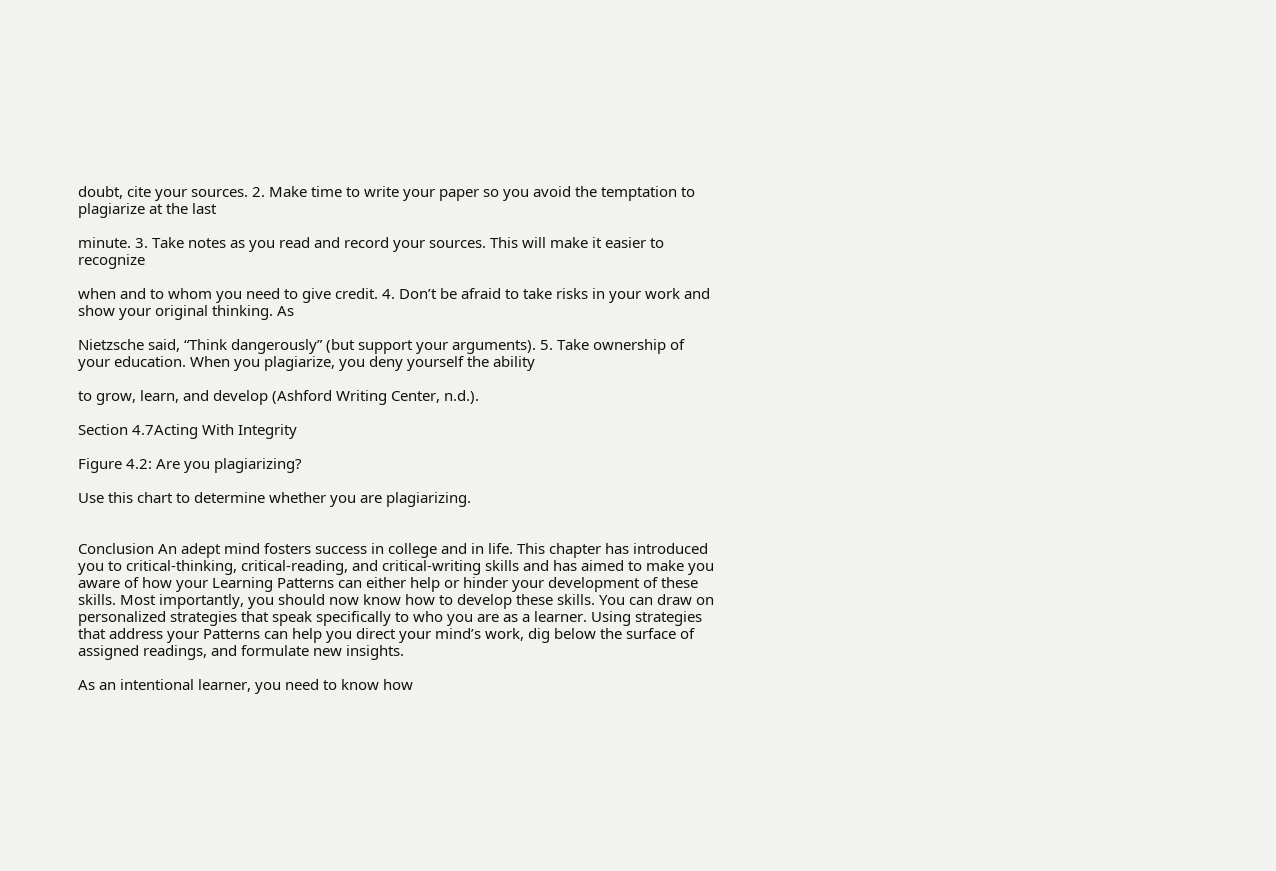doubt, cite your sources. 2. Make time to write your paper so you avoid the temptation to plagiarize at the last

minute. 3. Take notes as you read and record your sources. This will make it easier to recognize

when and to whom you need to give credit. 4. Don’t be afraid to take risks in your work and show your original thinking. As

Nietzsche said, “Think dangerously” (but support your arguments). 5. Take ownership of your education. When you plagiarize, you deny yourself the ability

to grow, learn, and develop (Ashford Writing Center, n.d.).

Section 4.7Acting With Integrity

Figure 4.2: Are you plagiarizing?

Use this chart to determine whether you are plagiarizing.


Conclusion An adept mind fosters success in college and in life. This chapter has introduced you to critical-thinking, critical-reading, and critical-writing skills and has aimed to make you aware of how your Learning Patterns can either help or hinder your development of these skills. Most importantly, you should now know how to develop these skills. You can draw on personalized strategies that speak specifically to who you are as a learner. Using strategies that address your Patterns can help you direct your mind’s work, dig below the surface of assigned readings, and formulate new insights.

As an intentional learner, you need to know how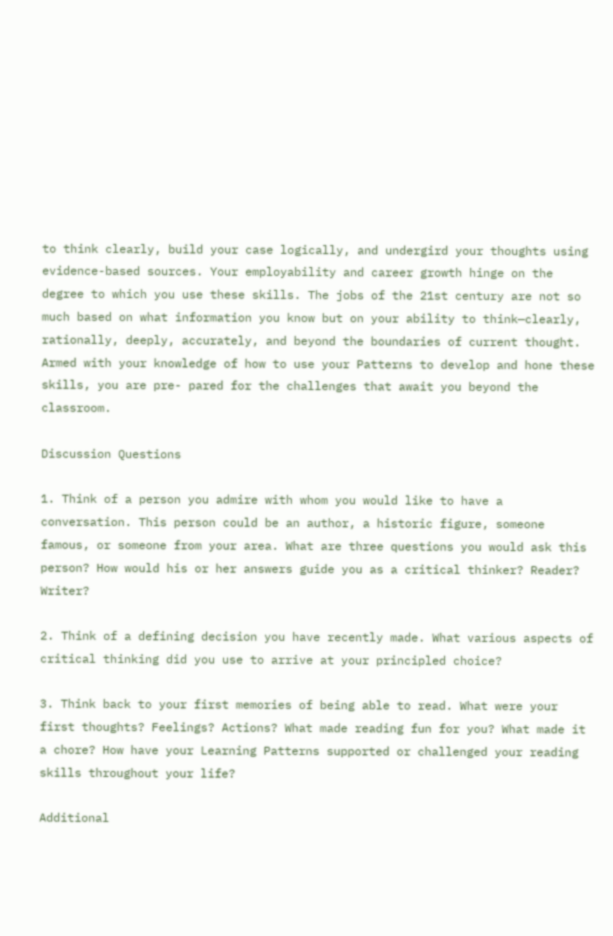to think clearly, build your case logically, and undergird your thoughts using evidence-based sources. Your employability and career growth hinge on the degree to which you use these skills. The jobs of the 21st century are not so much based on what information you know but on your ability to think—clearly, rationally, deeply, accurately, and beyond the boundaries of current thought. Armed with your knowledge of how to use your Patterns to develop and hone these skills, you are pre- pared for the challenges that await you beyond the classroom.

Discussion Questions

1. Think of a person you admire with whom you would like to have a conversation. This person could be an author, a historic figure, someone famous, or someone from your area. What are three questions you would ask this person? How would his or her answers guide you as a critical thinker? Reader? Writer?

2. Think of a defining decision you have recently made. What various aspects of critical thinking did you use to arrive at your principled choice?

3. Think back to your first memories of being able to read. What were your first thoughts? Feelings? Actions? What made reading fun for you? What made it a chore? How have your Learning Patterns supported or challenged your reading skills throughout your life?

Additional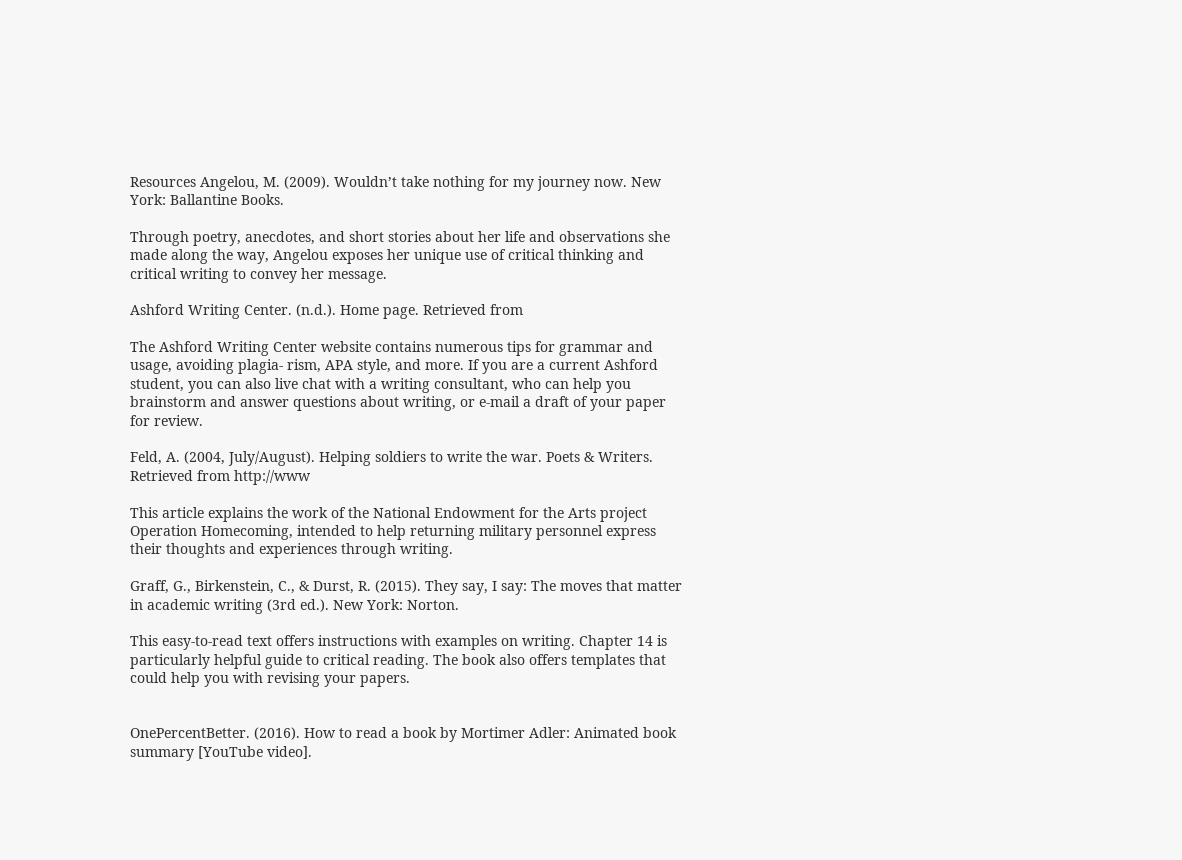Resources Angelou, M. (2009). Wouldn’t take nothing for my journey now. New York: Ballantine Books.

Through poetry, anecdotes, and short stories about her life and observations she made along the way, Angelou exposes her unique use of critical thinking and critical writing to convey her message.

Ashford Writing Center. (n.d.). Home page. Retrieved from

The Ashford Writing Center website contains numerous tips for grammar and usage, avoiding plagia- rism, APA style, and more. If you are a current Ashford student, you can also live chat with a writing consultant, who can help you brainstorm and answer questions about writing, or e-mail a draft of your paper for review.

Feld, A. (2004, July/August). Helping soldiers to write the war. Poets & Writers. Retrieved from http://www

This article explains the work of the National Endowment for the Arts project Operation Homecoming, intended to help returning military personnel express their thoughts and experiences through writing.

Graff, G., Birkenstein, C., & Durst, R. (2015). They say, I say: The moves that matter in academic writing (3rd ed.). New York: Norton.

This easy-to-read text offers instructions with examples on writing. Chapter 14 is particularly helpful guide to critical reading. The book also offers templates that could help you with revising your papers.


OnePercentBetter. (2016). How to read a book by Mortimer Adler: Animated book summary [YouTube video].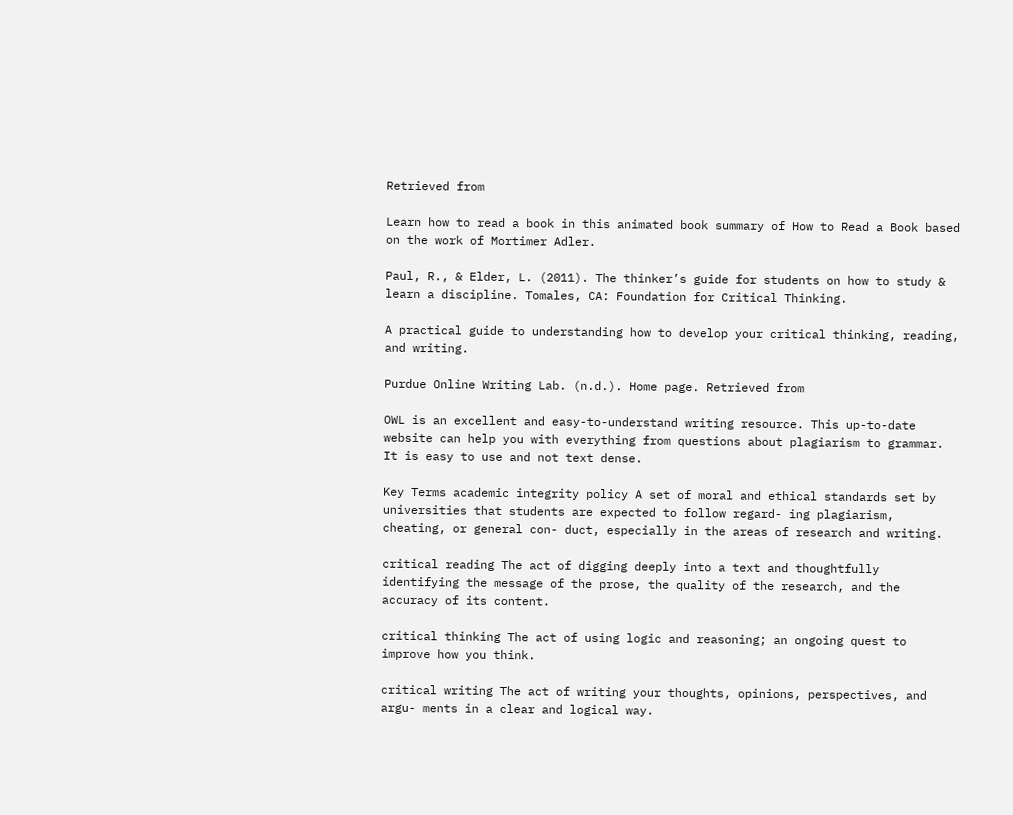Retrieved from

Learn how to read a book in this animated book summary of How to Read a Book based on the work of Mortimer Adler.

Paul, R., & Elder, L. (2011). The thinker’s guide for students on how to study & learn a discipline. Tomales, CA: Foundation for Critical Thinking.

A practical guide to understanding how to develop your critical thinking, reading, and writing.

Purdue Online Writing Lab. (n.d.). Home page. Retrieved from

OWL is an excellent and easy-to-understand writing resource. This up-to-date website can help you with everything from questions about plagiarism to grammar. It is easy to use and not text dense.

Key Terms academic integrity policy A set of moral and ethical standards set by universities that students are expected to follow regard- ing plagiarism, cheating, or general con- duct, especially in the areas of research and writing.

critical reading The act of digging deeply into a text and thoughtfully identifying the message of the prose, the quality of the research, and the accuracy of its content.

critical thinking The act of using logic and reasoning; an ongoing quest to improve how you think.

critical writing The act of writing your thoughts, opinions, perspectives, and argu- ments in a clear and logical way.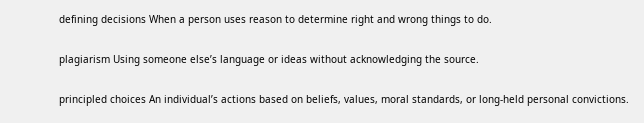defining decisions When a person uses reason to determine right and wrong things to do.

plagiarism Using someone else’s language or ideas without acknowledging the source.

principled choices An individual’s actions based on beliefs, values, moral standards, or long-held personal convictions.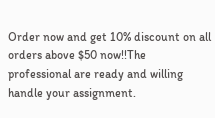Order now and get 10% discount on all orders above $50 now!!The professional are ready and willing handle your assignment.